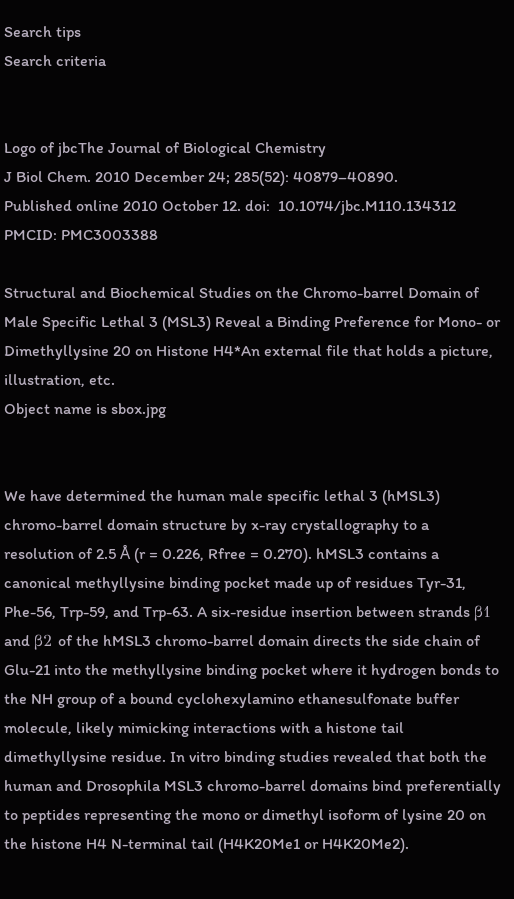Search tips
Search criteria


Logo of jbcThe Journal of Biological Chemistry
J Biol Chem. 2010 December 24; 285(52): 40879–40890.
Published online 2010 October 12. doi:  10.1074/jbc.M110.134312
PMCID: PMC3003388

Structural and Biochemical Studies on the Chromo-barrel Domain of Male Specific Lethal 3 (MSL3) Reveal a Binding Preference for Mono- or Dimethyllysine 20 on Histone H4*An external file that holds a picture, illustration, etc.
Object name is sbox.jpg


We have determined the human male specific lethal 3 (hMSL3) chromo-barrel domain structure by x-ray crystallography to a resolution of 2.5 Å (r = 0.226, Rfree = 0.270). hMSL3 contains a canonical methyllysine binding pocket made up of residues Tyr-31, Phe-56, Trp-59, and Trp-63. A six-residue insertion between strands β1 and β2 of the hMSL3 chromo-barrel domain directs the side chain of Glu-21 into the methyllysine binding pocket where it hydrogen bonds to the NH group of a bound cyclohexylamino ethanesulfonate buffer molecule, likely mimicking interactions with a histone tail dimethyllysine residue. In vitro binding studies revealed that both the human and Drosophila MSL3 chromo-barrel domains bind preferentially to peptides representing the mono or dimethyl isoform of lysine 20 on the histone H4 N-terminal tail (H4K20Me1 or H4K20Me2).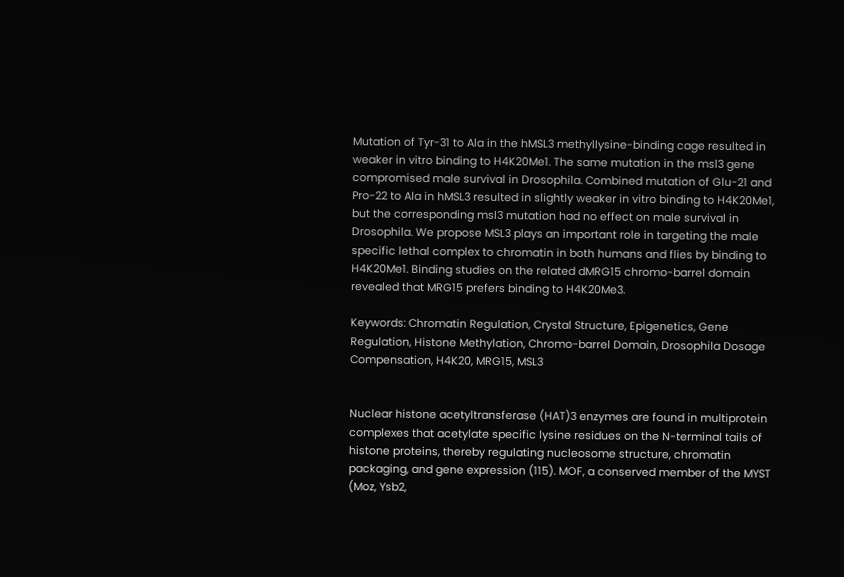Mutation of Tyr-31 to Ala in the hMSL3 methyllysine-binding cage resulted in weaker in vitro binding to H4K20Me1. The same mutation in the msl3 gene compromised male survival in Drosophila. Combined mutation of Glu-21 and Pro-22 to Ala in hMSL3 resulted in slightly weaker in vitro binding to H4K20Me1, but the corresponding msl3 mutation had no effect on male survival in Drosophila. We propose MSL3 plays an important role in targeting the male specific lethal complex to chromatin in both humans and flies by binding to H4K20Me1. Binding studies on the related dMRG15 chromo-barrel domain revealed that MRG15 prefers binding to H4K20Me3.

Keywords: Chromatin Regulation, Crystal Structure, Epigenetics, Gene Regulation, Histone Methylation, Chromo-barrel Domain, Drosophila Dosage Compensation, H4K20, MRG15, MSL3


Nuclear histone acetyltransferase (HAT)3 enzymes are found in multiprotein complexes that acetylate specific lysine residues on the N-terminal tails of histone proteins, thereby regulating nucleosome structure, chromatin packaging, and gene expression (115). MOF, a conserved member of the MYST (Moz, Ysb2,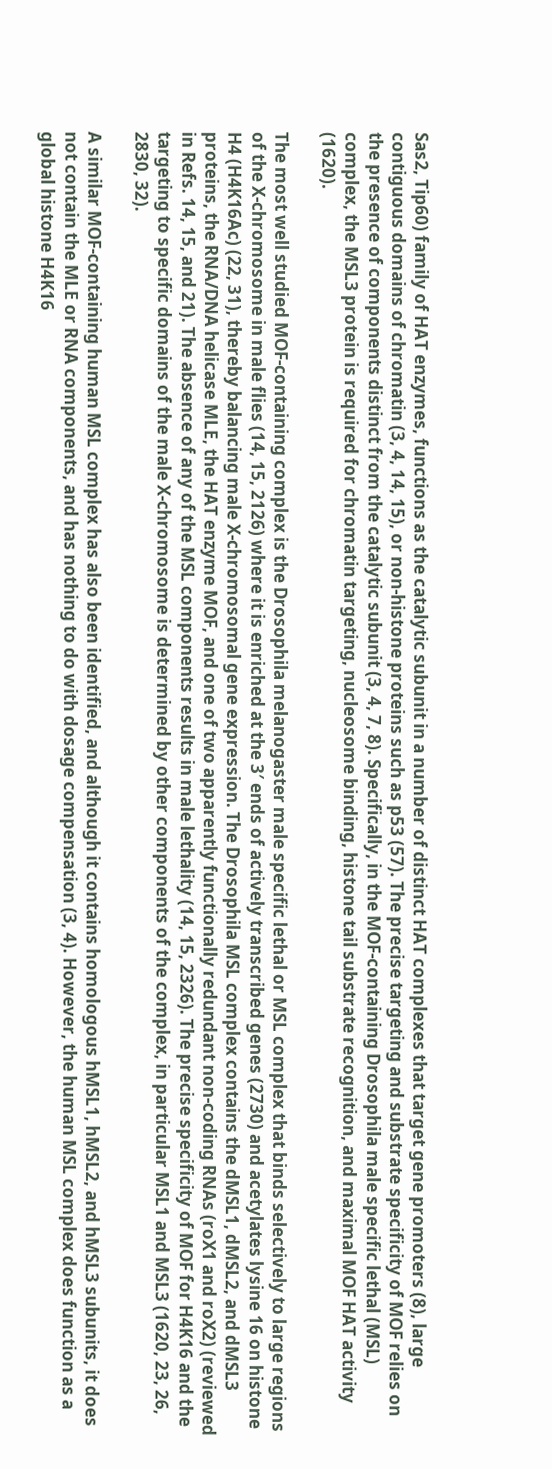Sas2, Tip60) family of HAT enzymes, functions as the catalytic subunit in a number of distinct HAT complexes that target gene promoters (8), large contiguous domains of chromatin (3, 4, 14, 15), or non-histone proteins such as p53 (57). The precise targeting and substrate specificity of MOF relies on the presence of components distinct from the catalytic subunit (3, 4, 7, 8). Specifically, in the MOF-containing Drosophila male specific lethal (MSL) complex, the MSL3 protein is required for chromatin targeting, nucleosome binding, histone tail substrate recognition, and maximal MOF HAT activity (1620).

The most well studied MOF-containing complex is the Drosophila melanogaster male specific lethal or MSL complex that binds selectively to large regions of the X-chromosome in male flies (14, 15, 2126) where it is enriched at the 3′ ends of actively transcribed genes (2730) and acetylates lysine 16 on histone H4 (H4K16Ac) (22, 31), thereby balancing male X-chromosomal gene expression. The Drosophila MSL complex contains the dMSL1, dMSL2, and dMSL3 proteins, the RNA/DNA helicase MLE, the HAT enzyme MOF, and one of two apparently functionally redundant non-coding RNAs (roX1 and roX2) (reviewed in Refs. 14, 15, and 21). The absence of any of the MSL components results in male lethality (14, 15, 2326). The precise specificity of MOF for H4K16 and the targeting to specific domains of the male X-chromosome is determined by other components of the complex, in particular MSL1 and MSL3 (1620, 23, 26, 2830, 32).

A similar MOF-containing human MSL complex has also been identified, and although it contains homologous hMSL1, hMSL2, and hMSL3 subunits, it does not contain the MLE or RNA components, and has nothing to do with dosage compensation (3, 4). However, the human MSL complex does function as a global histone H4K16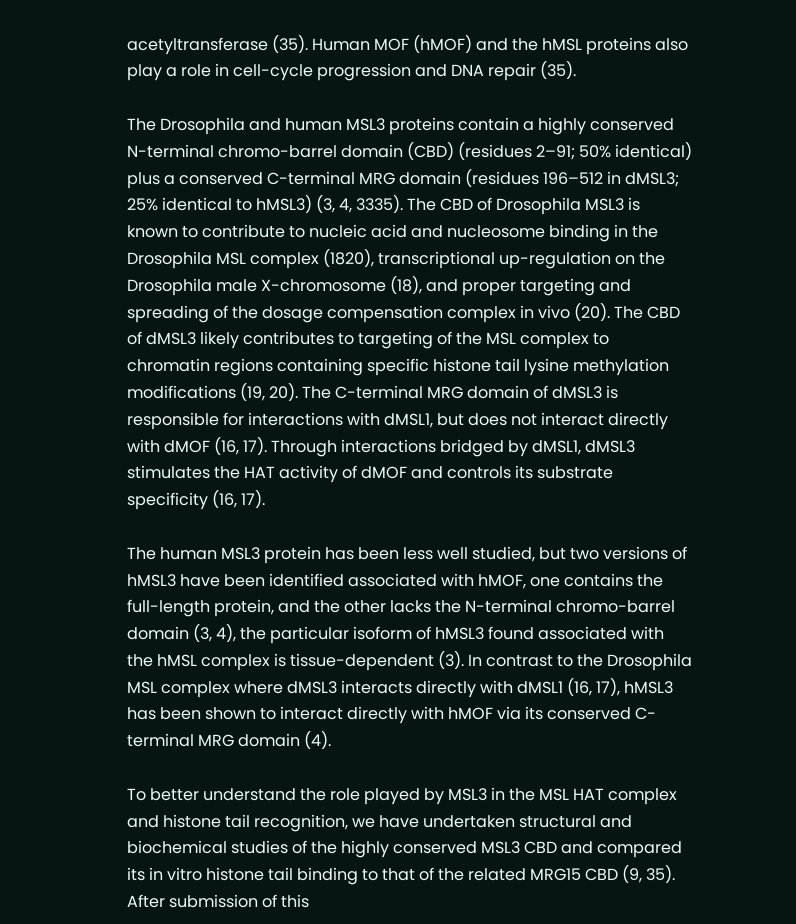acetyltransferase (35). Human MOF (hMOF) and the hMSL proteins also play a role in cell-cycle progression and DNA repair (35).

The Drosophila and human MSL3 proteins contain a highly conserved N-terminal chromo-barrel domain (CBD) (residues 2–91; 50% identical) plus a conserved C-terminal MRG domain (residues 196–512 in dMSL3; 25% identical to hMSL3) (3, 4, 3335). The CBD of Drosophila MSL3 is known to contribute to nucleic acid and nucleosome binding in the Drosophila MSL complex (1820), transcriptional up-regulation on the Drosophila male X-chromosome (18), and proper targeting and spreading of the dosage compensation complex in vivo (20). The CBD of dMSL3 likely contributes to targeting of the MSL complex to chromatin regions containing specific histone tail lysine methylation modifications (19, 20). The C-terminal MRG domain of dMSL3 is responsible for interactions with dMSL1, but does not interact directly with dMOF (16, 17). Through interactions bridged by dMSL1, dMSL3 stimulates the HAT activity of dMOF and controls its substrate specificity (16, 17).

The human MSL3 protein has been less well studied, but two versions of hMSL3 have been identified associated with hMOF, one contains the full-length protein, and the other lacks the N-terminal chromo-barrel domain (3, 4), the particular isoform of hMSL3 found associated with the hMSL complex is tissue-dependent (3). In contrast to the Drosophila MSL complex where dMSL3 interacts directly with dMSL1 (16, 17), hMSL3 has been shown to interact directly with hMOF via its conserved C-terminal MRG domain (4).

To better understand the role played by MSL3 in the MSL HAT complex and histone tail recognition, we have undertaken structural and biochemical studies of the highly conserved MSL3 CBD and compared its in vitro histone tail binding to that of the related MRG15 CBD (9, 35). After submission of this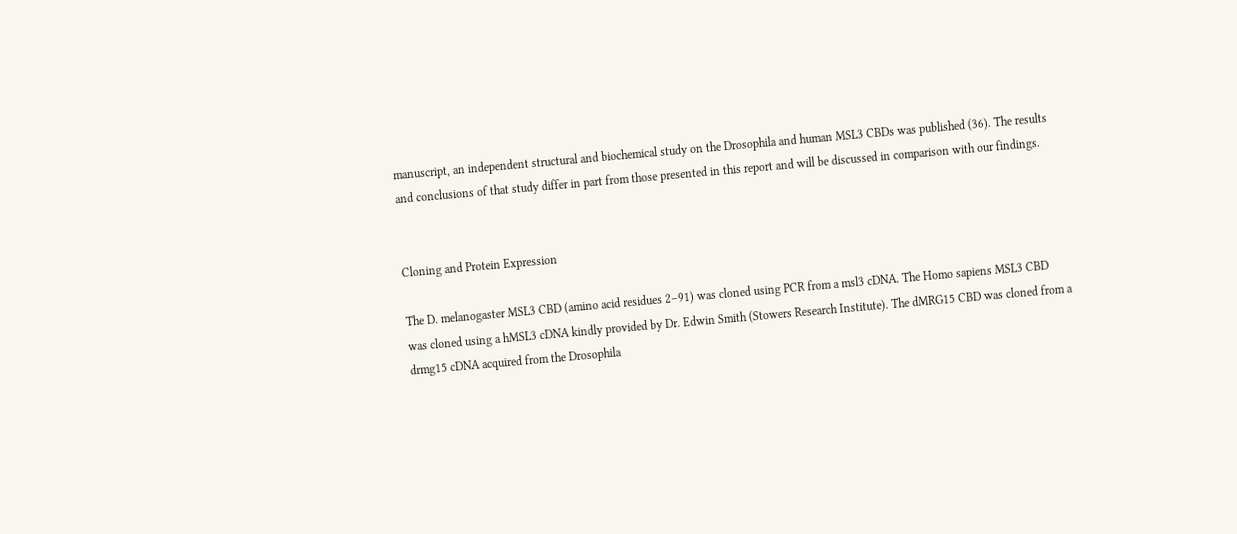manuscript, an independent structural and biochemical study on the Drosophila and human MSL3 CBDs was published (36). The results and conclusions of that study differ in part from those presented in this report and will be discussed in comparison with our findings.


Cloning and Protein Expression

The D. melanogaster MSL3 CBD (amino acid residues 2–91) was cloned using PCR from a msl3 cDNA. The Homo sapiens MSL3 CBD was cloned using a hMSL3 cDNA kindly provided by Dr. Edwin Smith (Stowers Research Institute). The dMRG15 CBD was cloned from a drmg15 cDNA acquired from the Drosophila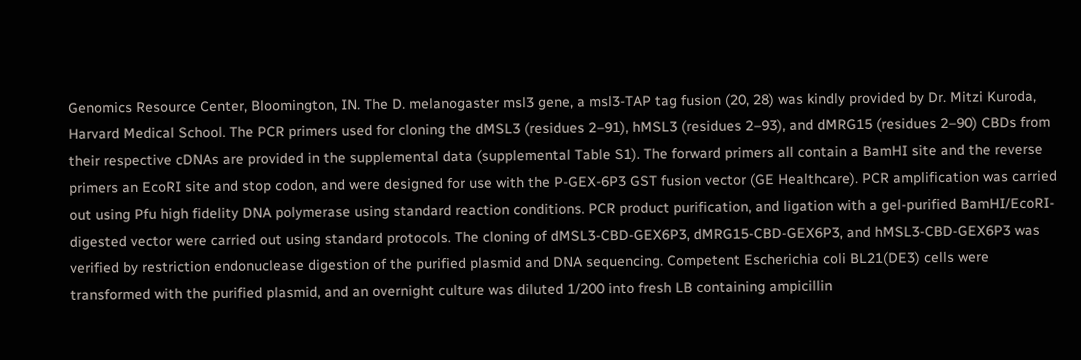Genomics Resource Center, Bloomington, IN. The D. melanogaster msl3 gene, a msl3-TAP tag fusion (20, 28) was kindly provided by Dr. Mitzi Kuroda, Harvard Medical School. The PCR primers used for cloning the dMSL3 (residues 2–91), hMSL3 (residues 2–93), and dMRG15 (residues 2–90) CBDs from their respective cDNAs are provided in the supplemental data (supplemental Table S1). The forward primers all contain a BamHI site and the reverse primers an EcoRI site and stop codon, and were designed for use with the P-GEX-6P3 GST fusion vector (GE Healthcare). PCR amplification was carried out using Pfu high fidelity DNA polymerase using standard reaction conditions. PCR product purification, and ligation with a gel-purified BamHI/EcoRI-digested vector were carried out using standard protocols. The cloning of dMSL3-CBD-GEX6P3, dMRG15-CBD-GEX6P3, and hMSL3-CBD-GEX6P3 was verified by restriction endonuclease digestion of the purified plasmid and DNA sequencing. Competent Escherichia coli BL21(DE3) cells were transformed with the purified plasmid, and an overnight culture was diluted 1/200 into fresh LB containing ampicillin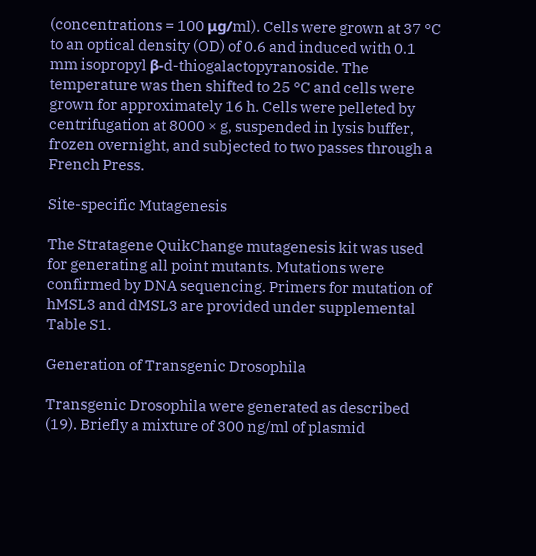(concentrations = 100 μg/ml). Cells were grown at 37 °C to an optical density (OD) of 0.6 and induced with 0.1 mm isopropyl β-d-thiogalactopyranoside. The temperature was then shifted to 25 °C and cells were grown for approximately 16 h. Cells were pelleted by centrifugation at 8000 × g, suspended in lysis buffer, frozen overnight, and subjected to two passes through a French Press.

Site-specific Mutagenesis

The Stratagene QuikChange mutagenesis kit was used for generating all point mutants. Mutations were confirmed by DNA sequencing. Primers for mutation of hMSL3 and dMSL3 are provided under supplemental Table S1.

Generation of Transgenic Drosophila

Transgenic Drosophila were generated as described (19). Briefly a mixture of 300 ng/ml of plasmid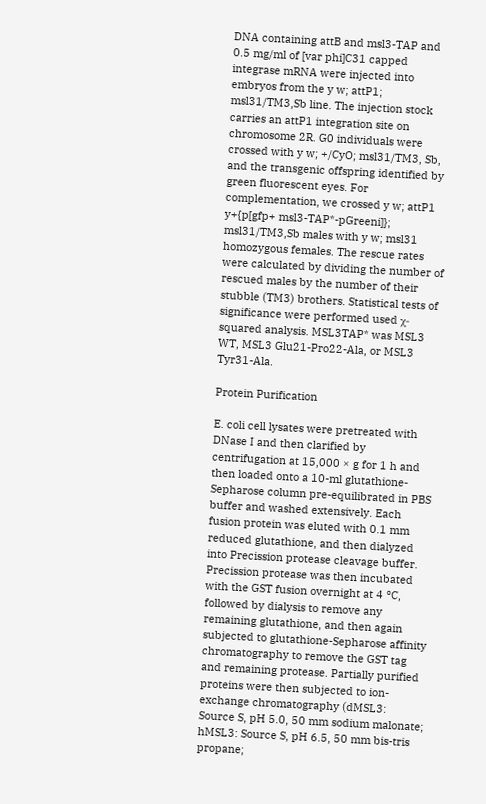DNA containing attB and msl3-TAP and 0.5 mg/ml of [var phi]C31 capped integrase mRNA were injected into embryos from the y w; attP1; msl31/TM3,Sb line. The injection stock carries an attP1 integration site on chromosome 2R. G0 individuals were crossed with y w; +/CyO; msl31/TM3, Sb, and the transgenic offspring identified by green fluorescent eyes. For complementation, we crossed y w; attP1 y+{p[gfp+ msl3-TAP*-pGreeni]}; msl31/TM3,Sb males with y w; msl31 homozygous females. The rescue rates were calculated by dividing the number of rescued males by the number of their stubble (TM3) brothers. Statistical tests of significance were performed used χ-squared analysis. MSL3TAP* was MSL3 WT, MSL3 Glu21-Pro22-Ala, or MSL3 Tyr31-Ala.

Protein Purification

E. coli cell lysates were pretreated with DNase I and then clarified by centrifugation at 15,000 × g for 1 h and then loaded onto a 10-ml glutathione-Sepharose column pre-equilibrated in PBS buffer and washed extensively. Each fusion protein was eluted with 0.1 mm reduced glutathione, and then dialyzed into Precission protease cleavage buffer. Precission protease was then incubated with the GST fusion overnight at 4 °C, followed by dialysis to remove any remaining glutathione, and then again subjected to glutathione-Sepharose affinity chromatography to remove the GST tag and remaining protease. Partially purified proteins were then subjected to ion-exchange chromatography (dMSL3: Source S, pH 5.0, 50 mm sodium malonate; hMSL3: Source S, pH 6.5, 50 mm bis-tris propane;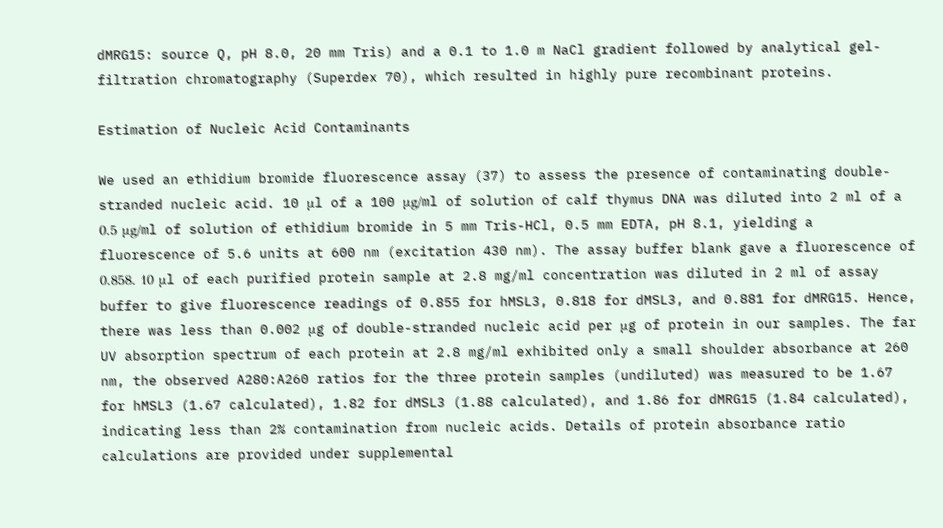dMRG15: source Q, pH 8.0, 20 mm Tris) and a 0.1 to 1.0 m NaCl gradient followed by analytical gel-filtration chromatography (Superdex 70), which resulted in highly pure recombinant proteins.

Estimation of Nucleic Acid Contaminants

We used an ethidium bromide fluorescence assay (37) to assess the presence of contaminating double-stranded nucleic acid. 10 μl of a 100 μg/ml of solution of calf thymus DNA was diluted into 2 ml of a 0.5 μg/ml of solution of ethidium bromide in 5 mm Tris-HCl, 0.5 mm EDTA, pH 8.1, yielding a fluorescence of 5.6 units at 600 nm (excitation 430 nm). The assay buffer blank gave a fluorescence of 0.858. 10 μl of each purified protein sample at 2.8 mg/ml concentration was diluted in 2 ml of assay buffer to give fluorescence readings of 0.855 for hMSL3, 0.818 for dMSL3, and 0.881 for dMRG15. Hence, there was less than 0.002 μg of double-stranded nucleic acid per μg of protein in our samples. The far UV absorption spectrum of each protein at 2.8 mg/ml exhibited only a small shoulder absorbance at 260 nm, the observed A280:A260 ratios for the three protein samples (undiluted) was measured to be 1.67 for hMSL3 (1.67 calculated), 1.82 for dMSL3 (1.88 calculated), and 1.86 for dMRG15 (1.84 calculated), indicating less than 2% contamination from nucleic acids. Details of protein absorbance ratio calculations are provided under supplemental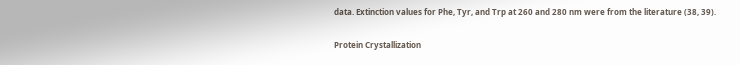data. Extinction values for Phe, Tyr, and Trp at 260 and 280 nm were from the literature (38, 39).

Protein Crystallization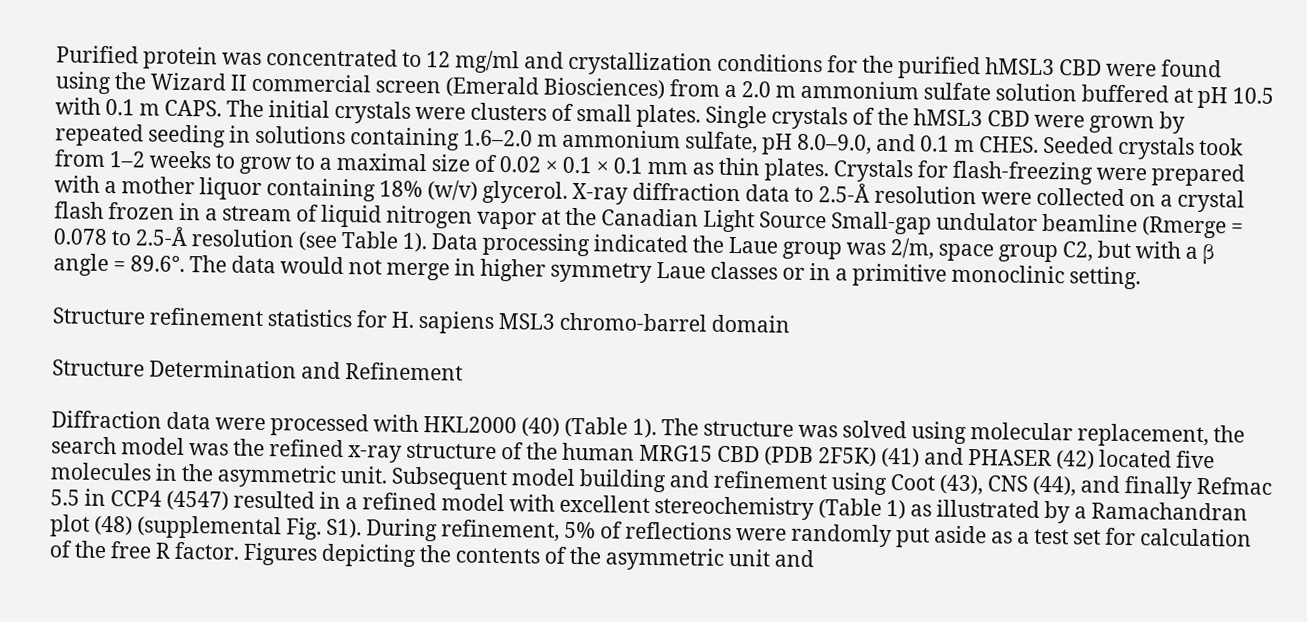Purified protein was concentrated to 12 mg/ml and crystallization conditions for the purified hMSL3 CBD were found using the Wizard II commercial screen (Emerald Biosciences) from a 2.0 m ammonium sulfate solution buffered at pH 10.5 with 0.1 m CAPS. The initial crystals were clusters of small plates. Single crystals of the hMSL3 CBD were grown by repeated seeding in solutions containing 1.6–2.0 m ammonium sulfate, pH 8.0–9.0, and 0.1 m CHES. Seeded crystals took from 1–2 weeks to grow to a maximal size of 0.02 × 0.1 × 0.1 mm as thin plates. Crystals for flash-freezing were prepared with a mother liquor containing 18% (w/v) glycerol. X-ray diffraction data to 2.5-Å resolution were collected on a crystal flash frozen in a stream of liquid nitrogen vapor at the Canadian Light Source Small-gap undulator beamline (Rmerge = 0.078 to 2.5-Å resolution (see Table 1). Data processing indicated the Laue group was 2/m, space group C2, but with a β angle = 89.6°. The data would not merge in higher symmetry Laue classes or in a primitive monoclinic setting.

Structure refinement statistics for H. sapiens MSL3 chromo-barrel domain

Structure Determination and Refinement

Diffraction data were processed with HKL2000 (40) (Table 1). The structure was solved using molecular replacement, the search model was the refined x-ray structure of the human MRG15 CBD (PDB 2F5K) (41) and PHASER (42) located five molecules in the asymmetric unit. Subsequent model building and refinement using Coot (43), CNS (44), and finally Refmac 5.5 in CCP4 (4547) resulted in a refined model with excellent stereochemistry (Table 1) as illustrated by a Ramachandran plot (48) (supplemental Fig. S1). During refinement, 5% of reflections were randomly put aside as a test set for calculation of the free R factor. Figures depicting the contents of the asymmetric unit and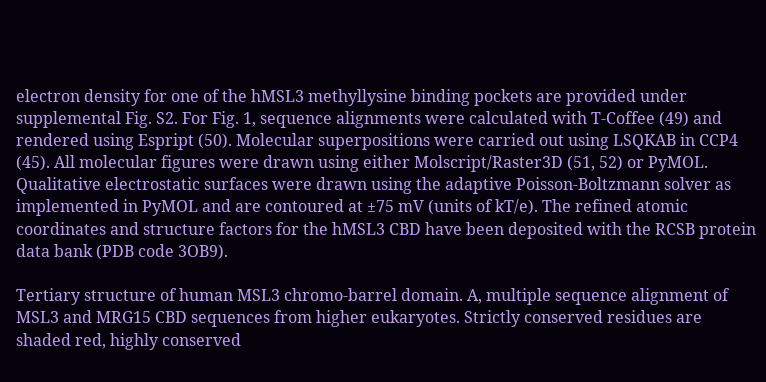electron density for one of the hMSL3 methyllysine binding pockets are provided under supplemental Fig. S2. For Fig. 1, sequence alignments were calculated with T-Coffee (49) and rendered using Espript (50). Molecular superpositions were carried out using LSQKAB in CCP4 (45). All molecular figures were drawn using either Molscript/Raster3D (51, 52) or PyMOL. Qualitative electrostatic surfaces were drawn using the adaptive Poisson-Boltzmann solver as implemented in PyMOL and are contoured at ±75 mV (units of kT/e). The refined atomic coordinates and structure factors for the hMSL3 CBD have been deposited with the RCSB protein data bank (PDB code 3OB9).

Tertiary structure of human MSL3 chromo-barrel domain. A, multiple sequence alignment of MSL3 and MRG15 CBD sequences from higher eukaryotes. Strictly conserved residues are shaded red, highly conserved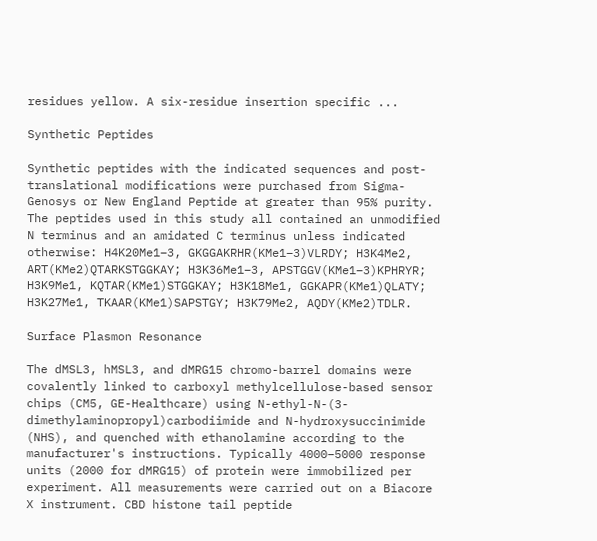residues yellow. A six-residue insertion specific ...

Synthetic Peptides

Synthetic peptides with the indicated sequences and post-translational modifications were purchased from Sigma-Genosys or New England Peptide at greater than 95% purity. The peptides used in this study all contained an unmodified N terminus and an amidated C terminus unless indicated otherwise: H4K20Me1–3, GKGGAKRHR(KMe1–3)VLRDY; H3K4Me2, ART(KMe2)QTARKSTGGKAY; H3K36Me1–3, APSTGGV(KMe1–3)KPHRYR; H3K9Me1, KQTAR(KMe1)STGGKAY; H3K18Me1, GGKAPR(KMe1)QLATY; H3K27Me1, TKAAR(KMe1)SAPSTGY; H3K79Me2, AQDY(KMe2)TDLR.

Surface Plasmon Resonance

The dMSL3, hMSL3, and dMRG15 chromo-barrel domains were covalently linked to carboxyl methylcellulose-based sensor chips (CM5, GE-Healthcare) using N-ethyl-N-(3-dimethylaminopropyl)carbodiimide and N-hydroxysuccinimide (NHS), and quenched with ethanolamine according to the manufacturer's instructions. Typically 4000–5000 response units (2000 for dMRG15) of protein were immobilized per experiment. All measurements were carried out on a Biacore X instrument. CBD histone tail peptide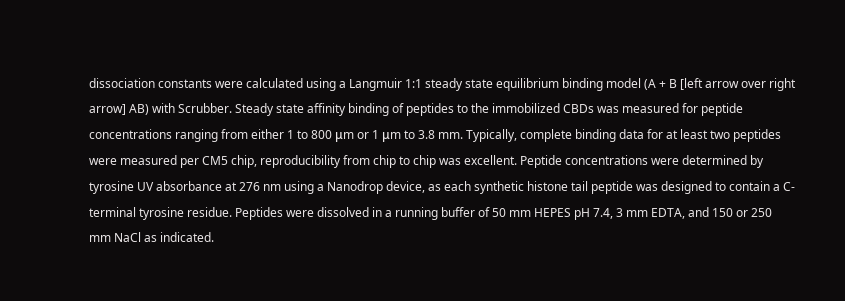dissociation constants were calculated using a Langmuir 1:1 steady state equilibrium binding model (A + B [left arrow over right arrow] AB) with Scrubber. Steady state affinity binding of peptides to the immobilized CBDs was measured for peptide concentrations ranging from either 1 to 800 μm or 1 μm to 3.8 mm. Typically, complete binding data for at least two peptides were measured per CM5 chip, reproducibility from chip to chip was excellent. Peptide concentrations were determined by tyrosine UV absorbance at 276 nm using a Nanodrop device, as each synthetic histone tail peptide was designed to contain a C-terminal tyrosine residue. Peptides were dissolved in a running buffer of 50 mm HEPES pH 7.4, 3 mm EDTA, and 150 or 250 mm NaCl as indicated.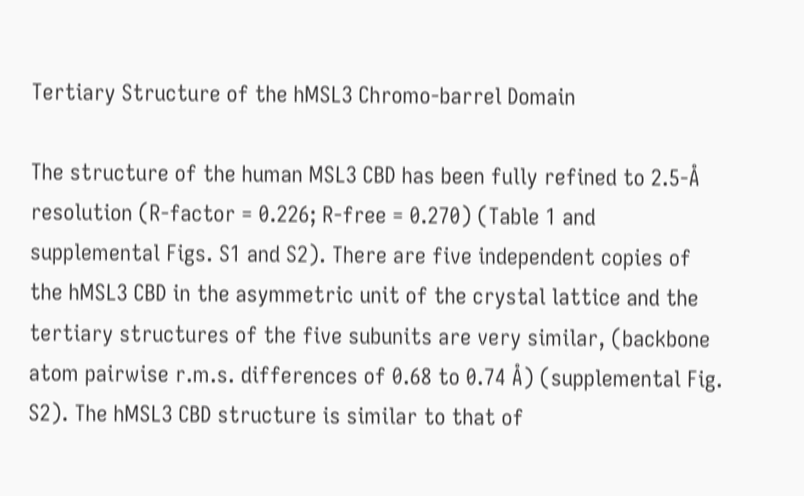Tertiary Structure of the hMSL3 Chromo-barrel Domain

The structure of the human MSL3 CBD has been fully refined to 2.5-Å resolution (R-factor = 0.226; R-free = 0.270) (Table 1 and supplemental Figs. S1 and S2). There are five independent copies of the hMSL3 CBD in the asymmetric unit of the crystal lattice and the tertiary structures of the five subunits are very similar, (backbone atom pairwise r.m.s. differences of 0.68 to 0.74 Å) (supplemental Fig. S2). The hMSL3 CBD structure is similar to that of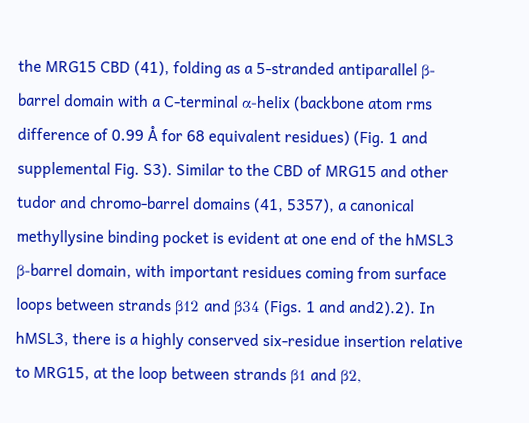the MRG15 CBD (41), folding as a 5-stranded antiparallel β-barrel domain with a C-terminal α-helix (backbone atom rms difference of 0.99 Å for 68 equivalent residues) (Fig. 1 and supplemental Fig. S3). Similar to the CBD of MRG15 and other tudor and chromo-barrel domains (41, 5357), a canonical methyllysine binding pocket is evident at one end of the hMSL3 β-barrel domain, with important residues coming from surface loops between strands β12 and β34 (Figs. 1 and and2).2). In hMSL3, there is a highly conserved six-residue insertion relative to MRG15, at the loop between strands β1 and β2,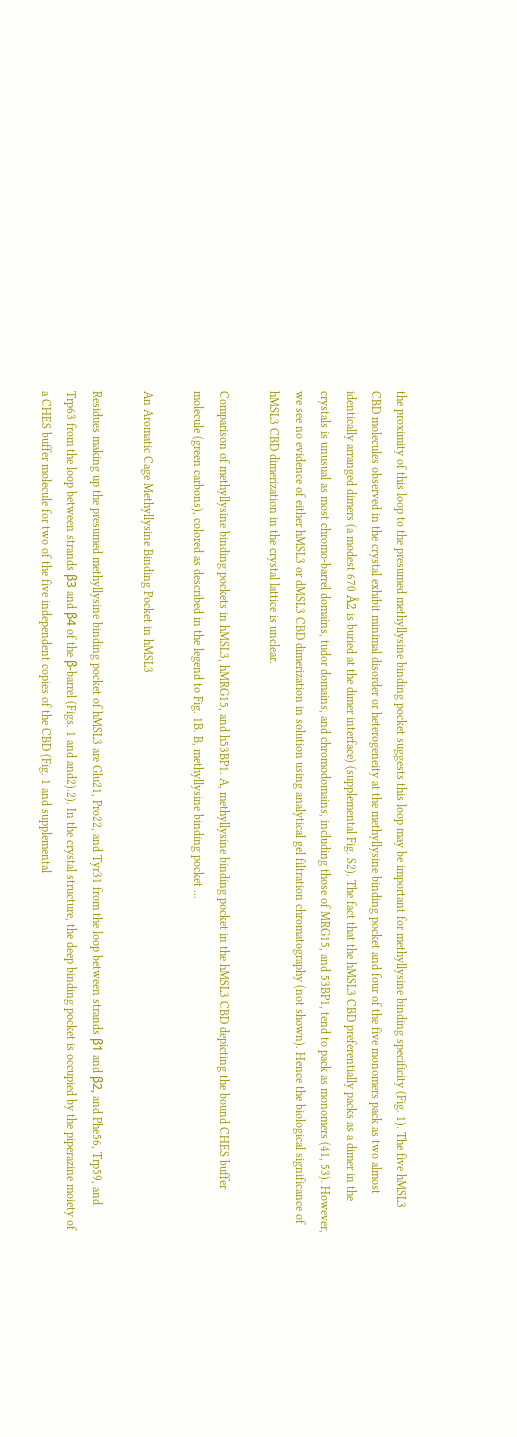the proximity of this loop to the presumed methyllysine binding pocket suggests this loop may be important for methyllysine binding specificity (Fig. 1). The five hMSL3 CBD molecules observed in the crystal exhibit minimal disorder or heterogeneity at the methyllysine binding pocket and four of the five monomers pack as two almost identically arranged dimers (a modest 670 Å2 is buried at the dimer interface) (supplemental Fig. S2). The fact that the hMSL3 CBD preferentially packs as a dimer in the crystals is unusual as most chromo-barrel domains, tudor domains, and chromodomains, including those of MRG15, and 53BP1, tend to pack as monomers (41, 53). However, we see no evidence of either hMSL3 or dMSL3 CBD dimerization in solution using analytical gel filtration chromatography (not shown). Hence the biological significance of hMSL3 CBD dimerization in the crystal lattice is unclear.

Comparison of methyllysine binding pockets in hMSL3, hMRG15, and h53BP1. A, methyllysine binding pocket in the hMSL3 CBD depicting the bound CHES buffer molecule (green carbons), colored as described in the legend to Fig. 1B. B, methyllysine binding pocket ...

An Aromatic Cage Methyllysine Binding Pocket in hMSL3

Residues making up the presumed methyllysine binding pocket of hMSL3 are Glu21, Pro22, and Tyr31 from the loop between strands β1 and β2, and Phe56, Trp59, and Trp63 from the loop between strands β3 and β4 of the β-barrel (Figs. 1 and and2).2). In the crystal structure, the deep binding pocket is occupied by the piperazine moiety of a CHES buffer molecule for two of the five independent copies of the CBD (Fig. 1 and supplemental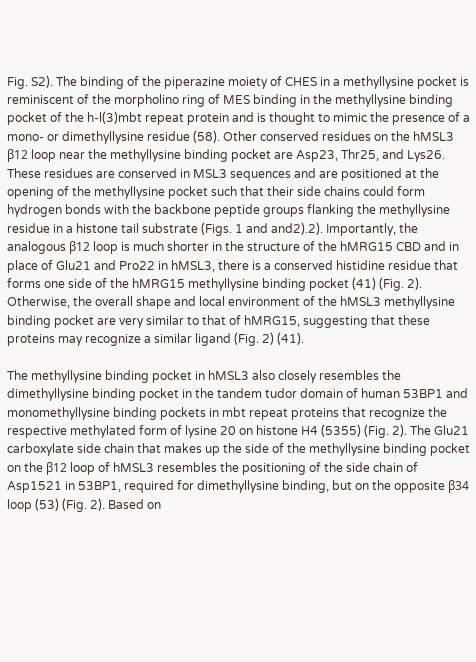Fig. S2). The binding of the piperazine moiety of CHES in a methyllysine pocket is reminiscent of the morpholino ring of MES binding in the methyllysine binding pocket of the h-l(3)mbt repeat protein and is thought to mimic the presence of a mono- or dimethyllysine residue (58). Other conserved residues on the hMSL3 β12 loop near the methyllysine binding pocket are Asp23, Thr25, and Lys26. These residues are conserved in MSL3 sequences and are positioned at the opening of the methyllysine pocket such that their side chains could form hydrogen bonds with the backbone peptide groups flanking the methyllysine residue in a histone tail substrate (Figs. 1 and and2).2). Importantly, the analogous β12 loop is much shorter in the structure of the hMRG15 CBD and in place of Glu21 and Pro22 in hMSL3, there is a conserved histidine residue that forms one side of the hMRG15 methyllysine binding pocket (41) (Fig. 2). Otherwise, the overall shape and local environment of the hMSL3 methyllysine binding pocket are very similar to that of hMRG15, suggesting that these proteins may recognize a similar ligand (Fig. 2) (41).

The methyllysine binding pocket in hMSL3 also closely resembles the dimethyllysine binding pocket in the tandem tudor domain of human 53BP1 and monomethyllysine binding pockets in mbt repeat proteins that recognize the respective methylated form of lysine 20 on histone H4 (5355) (Fig. 2). The Glu21 carboxylate side chain that makes up the side of the methyllysine binding pocket on the β12 loop of hMSL3 resembles the positioning of the side chain of Asp1521 in 53BP1, required for dimethyllysine binding, but on the opposite β34 loop (53) (Fig. 2). Based on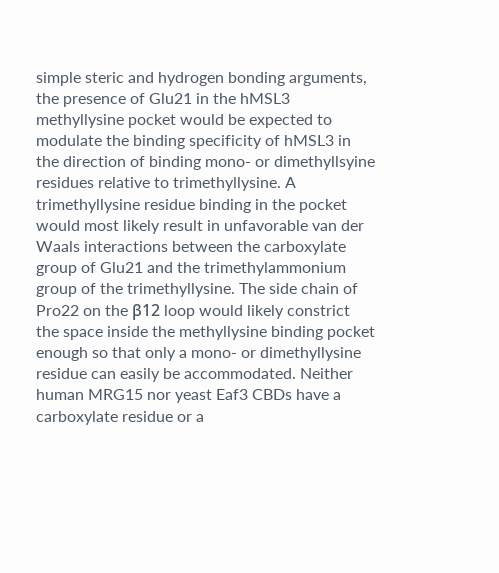simple steric and hydrogen bonding arguments, the presence of Glu21 in the hMSL3 methyllysine pocket would be expected to modulate the binding specificity of hMSL3 in the direction of binding mono- or dimethyllsyine residues relative to trimethyllysine. A trimethyllysine residue binding in the pocket would most likely result in unfavorable van der Waals interactions between the carboxylate group of Glu21 and the trimethylammonium group of the trimethyllysine. The side chain of Pro22 on the β12 loop would likely constrict the space inside the methyllysine binding pocket enough so that only a mono- or dimethyllysine residue can easily be accommodated. Neither human MRG15 nor yeast Eaf3 CBDs have a carboxylate residue or a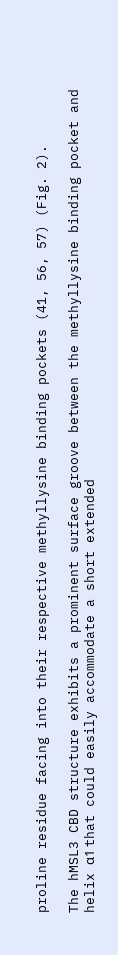proline residue facing into their respective methyllysine binding pockets (41, 56, 57) (Fig. 2).

The hMSL3 CBD structure exhibits a prominent surface groove between the methyllysine binding pocket and helix α1 that could easily accommodate a short extended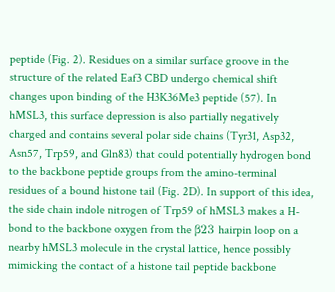peptide (Fig. 2). Residues on a similar surface groove in the structure of the related Eaf3 CBD undergo chemical shift changes upon binding of the H3K36Me3 peptide (57). In hMSL3, this surface depression is also partially negatively charged and contains several polar side chains (Tyr31, Asp32, Asn57, Trp59, and Gln83) that could potentially hydrogen bond to the backbone peptide groups from the amino-terminal residues of a bound histone tail (Fig. 2D). In support of this idea, the side chain indole nitrogen of Trp59 of hMSL3 makes a H-bond to the backbone oxygen from the β23 hairpin loop on a nearby hMSL3 molecule in the crystal lattice, hence possibly mimicking the contact of a histone tail peptide backbone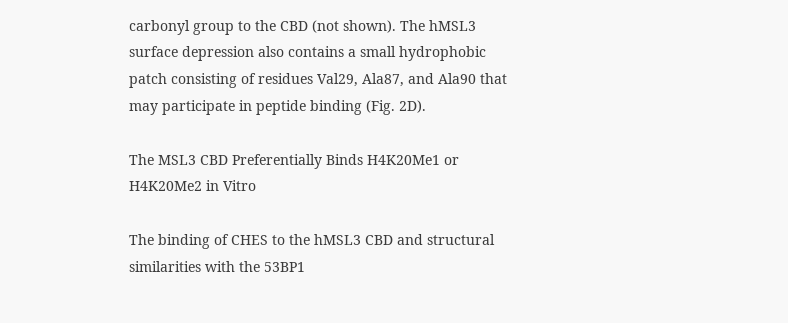carbonyl group to the CBD (not shown). The hMSL3 surface depression also contains a small hydrophobic patch consisting of residues Val29, Ala87, and Ala90 that may participate in peptide binding (Fig. 2D).

The MSL3 CBD Preferentially Binds H4K20Me1 or H4K20Me2 in Vitro

The binding of CHES to the hMSL3 CBD and structural similarities with the 53BP1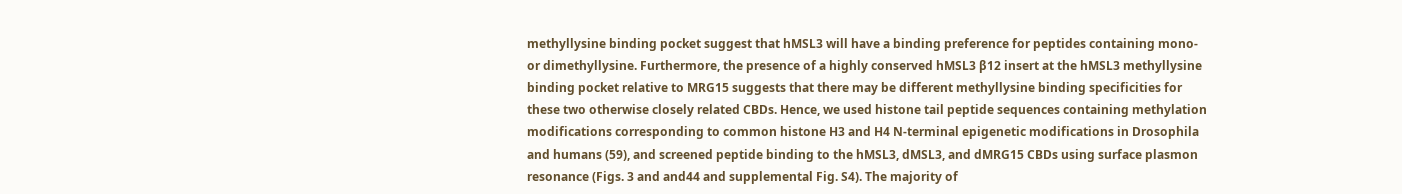methyllysine binding pocket suggest that hMSL3 will have a binding preference for peptides containing mono- or dimethyllysine. Furthermore, the presence of a highly conserved hMSL3 β12 insert at the hMSL3 methyllysine binding pocket relative to MRG15 suggests that there may be different methyllysine binding specificities for these two otherwise closely related CBDs. Hence, we used histone tail peptide sequences containing methylation modifications corresponding to common histone H3 and H4 N-terminal epigenetic modifications in Drosophila and humans (59), and screened peptide binding to the hMSL3, dMSL3, and dMRG15 CBDs using surface plasmon resonance (Figs. 3 and and44 and supplemental Fig. S4). The majority of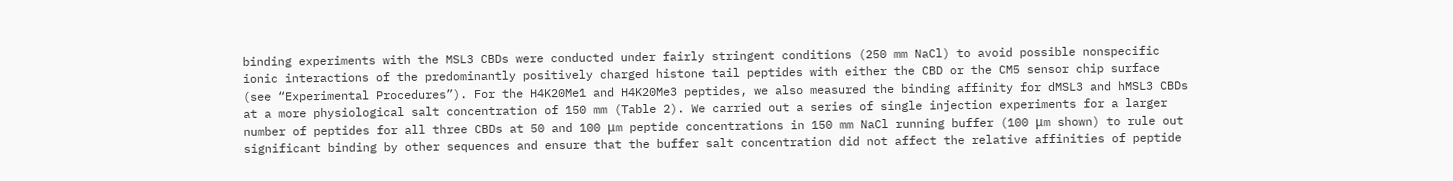binding experiments with the MSL3 CBDs were conducted under fairly stringent conditions (250 mm NaCl) to avoid possible nonspecific ionic interactions of the predominantly positively charged histone tail peptides with either the CBD or the CM5 sensor chip surface (see “Experimental Procedures”). For the H4K20Me1 and H4K20Me3 peptides, we also measured the binding affinity for dMSL3 and hMSL3 CBDs at a more physiological salt concentration of 150 mm (Table 2). We carried out a series of single injection experiments for a larger number of peptides for all three CBDs at 50 and 100 μm peptide concentrations in 150 mm NaCl running buffer (100 μm shown) to rule out significant binding by other sequences and ensure that the buffer salt concentration did not affect the relative affinities of peptide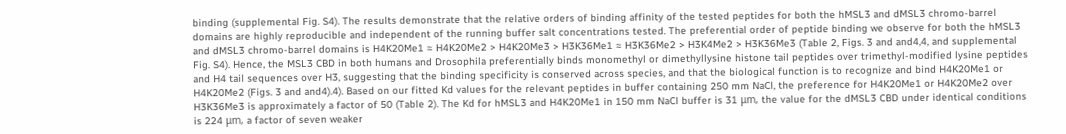binding (supplemental Fig. S4). The results demonstrate that the relative orders of binding affinity of the tested peptides for both the hMSL3 and dMSL3 chromo-barrel domains are highly reproducible and independent of the running buffer salt concentrations tested. The preferential order of peptide binding we observe for both the hMSL3 and dMSL3 chromo-barrel domains is H4K20Me1 ≈ H4K20Me2 > H4K20Me3 > H3K36Me1 ≈ H3K36Me2 > H3K4Me2 > H3K36Me3 (Table 2, Figs. 3 and and4,4, and supplemental Fig. S4). Hence, the MSL3 CBD in both humans and Drosophila preferentially binds monomethyl or dimethyllysine histone tail peptides over trimethyl-modified lysine peptides and H4 tail sequences over H3, suggesting that the binding specificity is conserved across species, and that the biological function is to recognize and bind H4K20Me1 or H4K20Me2 (Figs. 3 and and4).4). Based on our fitted Kd values for the relevant peptides in buffer containing 250 mm NaCl, the preference for H4K20Me1 or H4K20Me2 over H3K36Me3 is approximately a factor of 50 (Table 2). The Kd for hMSL3 and H4K20Me1 in 150 mm NaCl buffer is 31 μm, the value for the dMSL3 CBD under identical conditions is 224 μm, a factor of seven weaker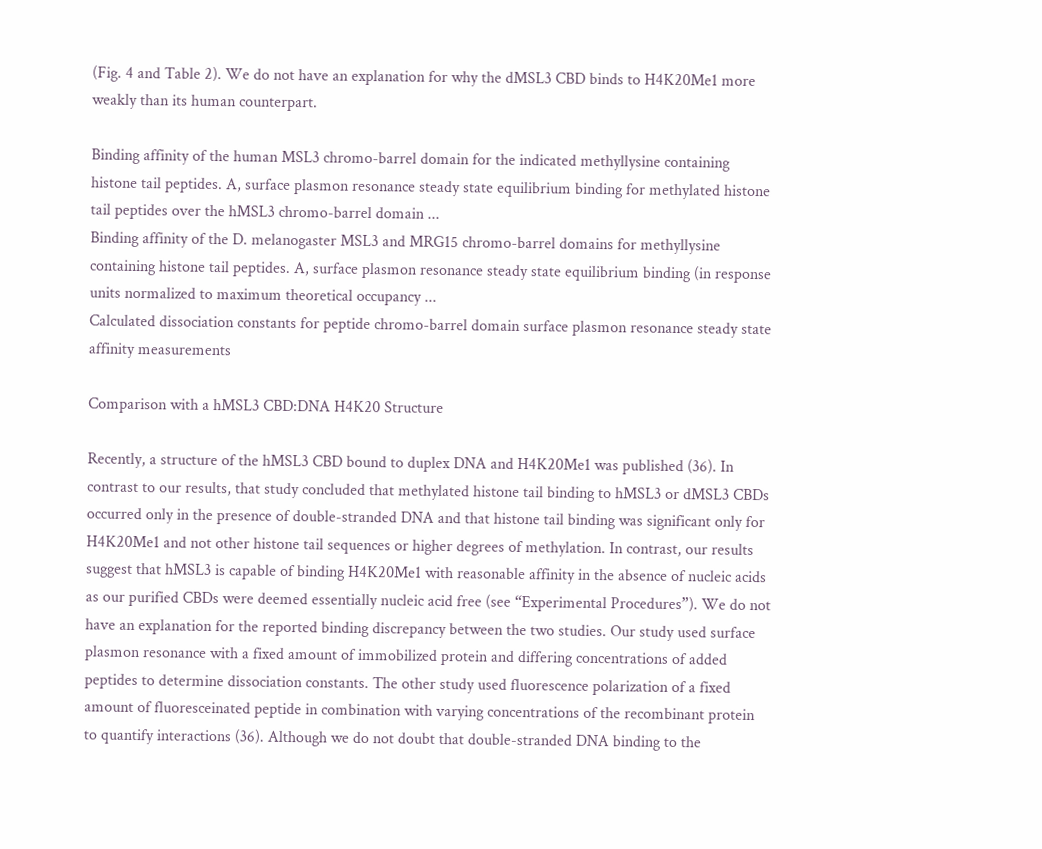(Fig. 4 and Table 2). We do not have an explanation for why the dMSL3 CBD binds to H4K20Me1 more weakly than its human counterpart.

Binding affinity of the human MSL3 chromo-barrel domain for the indicated methyllysine containing histone tail peptides. A, surface plasmon resonance steady state equilibrium binding for methylated histone tail peptides over the hMSL3 chromo-barrel domain ...
Binding affinity of the D. melanogaster MSL3 and MRG15 chromo-barrel domains for methyllysine containing histone tail peptides. A, surface plasmon resonance steady state equilibrium binding (in response units normalized to maximum theoretical occupancy ...
Calculated dissociation constants for peptide chromo-barrel domain surface plasmon resonance steady state affinity measurements

Comparison with a hMSL3 CBD:DNA H4K20 Structure

Recently, a structure of the hMSL3 CBD bound to duplex DNA and H4K20Me1 was published (36). In contrast to our results, that study concluded that methylated histone tail binding to hMSL3 or dMSL3 CBDs occurred only in the presence of double-stranded DNA and that histone tail binding was significant only for H4K20Me1 and not other histone tail sequences or higher degrees of methylation. In contrast, our results suggest that hMSL3 is capable of binding H4K20Me1 with reasonable affinity in the absence of nucleic acids as our purified CBDs were deemed essentially nucleic acid free (see “Experimental Procedures”). We do not have an explanation for the reported binding discrepancy between the two studies. Our study used surface plasmon resonance with a fixed amount of immobilized protein and differing concentrations of added peptides to determine dissociation constants. The other study used fluorescence polarization of a fixed amount of fluoresceinated peptide in combination with varying concentrations of the recombinant protein to quantify interactions (36). Although we do not doubt that double-stranded DNA binding to the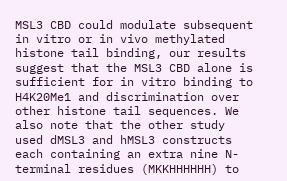MSL3 CBD could modulate subsequent in vitro or in vivo methylated histone tail binding, our results suggest that the MSL3 CBD alone is sufficient for in vitro binding to H4K20Me1 and discrimination over other histone tail sequences. We also note that the other study used dMSL3 and hMSL3 constructs each containing an extra nine N-terminal residues (MKKHHHHHH) to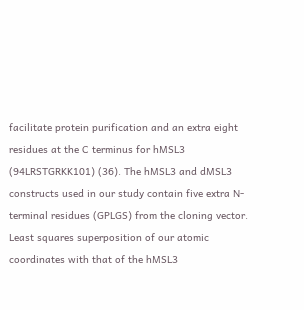facilitate protein purification and an extra eight residues at the C terminus for hMSL3 (94LRSTGRKK101) (36). The hMSL3 and dMSL3 constructs used in our study contain five extra N-terminal residues (GPLGS) from the cloning vector. Least squares superposition of our atomic coordinates with that of the hMSL3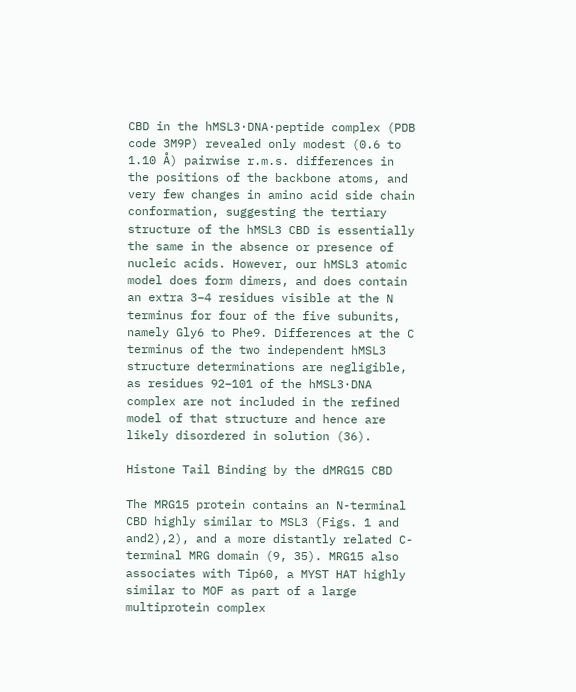CBD in the hMSL3·DNA·peptide complex (PDB code 3M9P) revealed only modest (0.6 to 1.10 Å) pairwise r.m.s. differences in the positions of the backbone atoms, and very few changes in amino acid side chain conformation, suggesting the tertiary structure of the hMSL3 CBD is essentially the same in the absence or presence of nucleic acids. However, our hMSL3 atomic model does form dimers, and does contain an extra 3–4 residues visible at the N terminus for four of the five subunits, namely Gly6 to Phe9. Differences at the C terminus of the two independent hMSL3 structure determinations are negligible, as residues 92–101 of the hMSL3·DNA complex are not included in the refined model of that structure and hence are likely disordered in solution (36).

Histone Tail Binding by the dMRG15 CBD

The MRG15 protein contains an N-terminal CBD highly similar to MSL3 (Figs. 1 and and2),2), and a more distantly related C-terminal MRG domain (9, 35). MRG15 also associates with Tip60, a MYST HAT highly similar to MOF as part of a large multiprotein complex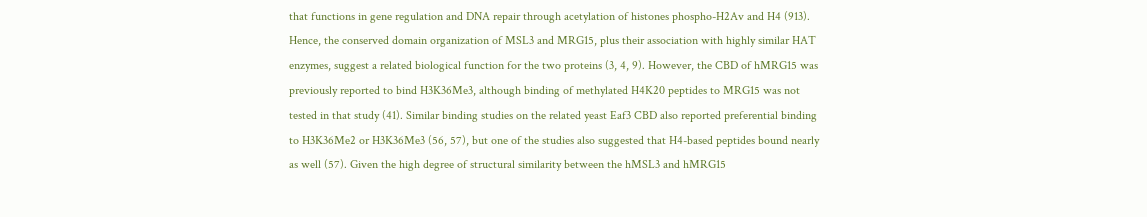that functions in gene regulation and DNA repair through acetylation of histones phospho-H2Av and H4 (913). Hence, the conserved domain organization of MSL3 and MRG15, plus their association with highly similar HAT enzymes, suggest a related biological function for the two proteins (3, 4, 9). However, the CBD of hMRG15 was previously reported to bind H3K36Me3, although binding of methylated H4K20 peptides to MRG15 was not tested in that study (41). Similar binding studies on the related yeast Eaf3 CBD also reported preferential binding to H3K36Me2 or H3K36Me3 (56, 57), but one of the studies also suggested that H4-based peptides bound nearly as well (57). Given the high degree of structural similarity between the hMSL3 and hMRG15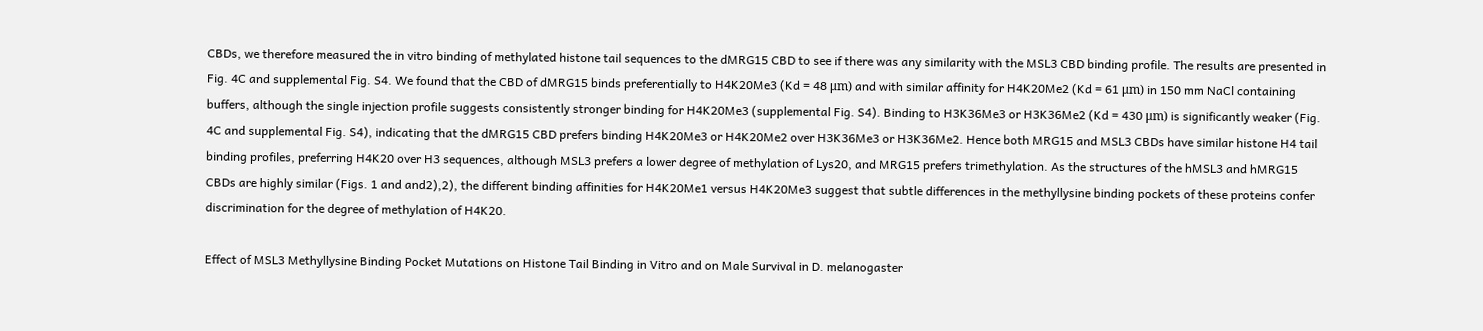CBDs, we therefore measured the in vitro binding of methylated histone tail sequences to the dMRG15 CBD to see if there was any similarity with the MSL3 CBD binding profile. The results are presented in Fig. 4C and supplemental Fig. S4. We found that the CBD of dMRG15 binds preferentially to H4K20Me3 (Kd = 48 μm) and with similar affinity for H4K20Me2 (Kd = 61 μm) in 150 mm NaCl containing buffers, although the single injection profile suggests consistently stronger binding for H4K20Me3 (supplemental Fig. S4). Binding to H3K36Me3 or H3K36Me2 (Kd = 430 μm) is significantly weaker (Fig. 4C and supplemental Fig. S4), indicating that the dMRG15 CBD prefers binding H4K20Me3 or H4K20Me2 over H3K36Me3 or H3K36Me2. Hence both MRG15 and MSL3 CBDs have similar histone H4 tail binding profiles, preferring H4K20 over H3 sequences, although MSL3 prefers a lower degree of methylation of Lys20, and MRG15 prefers trimethylation. As the structures of the hMSL3 and hMRG15 CBDs are highly similar (Figs. 1 and and2),2), the different binding affinities for H4K20Me1 versus H4K20Me3 suggest that subtle differences in the methyllysine binding pockets of these proteins confer discrimination for the degree of methylation of H4K20.

Effect of MSL3 Methyllysine Binding Pocket Mutations on Histone Tail Binding in Vitro and on Male Survival in D. melanogaster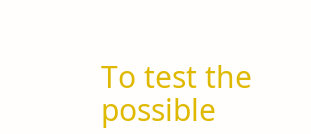To test the possible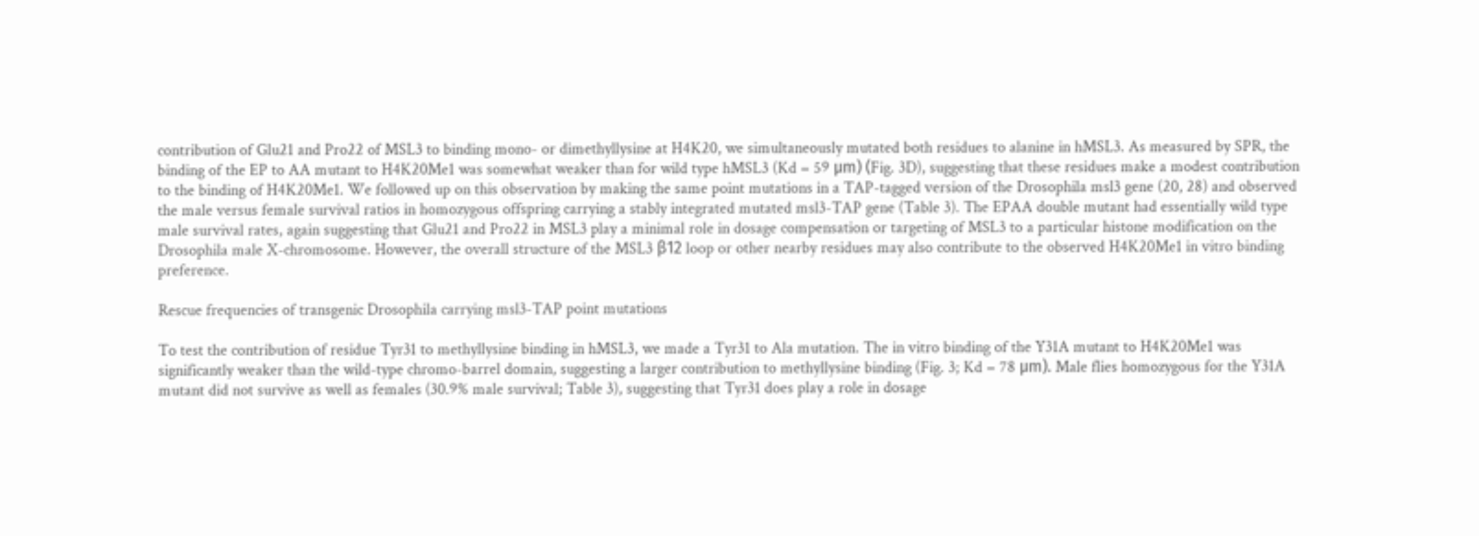contribution of Glu21 and Pro22 of MSL3 to binding mono- or dimethyllysine at H4K20, we simultaneously mutated both residues to alanine in hMSL3. As measured by SPR, the binding of the EP to AA mutant to H4K20Me1 was somewhat weaker than for wild type hMSL3 (Kd = 59 μm) (Fig. 3D), suggesting that these residues make a modest contribution to the binding of H4K20Me1. We followed up on this observation by making the same point mutations in a TAP-tagged version of the Drosophila msl3 gene (20, 28) and observed the male versus female survival ratios in homozygous offspring carrying a stably integrated mutated msl3-TAP gene (Table 3). The EPAA double mutant had essentially wild type male survival rates, again suggesting that Glu21 and Pro22 in MSL3 play a minimal role in dosage compensation or targeting of MSL3 to a particular histone modification on the Drosophila male X-chromosome. However, the overall structure of the MSL3 β12 loop or other nearby residues may also contribute to the observed H4K20Me1 in vitro binding preference.

Rescue frequencies of transgenic Drosophila carrying msl3-TAP point mutations

To test the contribution of residue Tyr31 to methyllysine binding in hMSL3, we made a Tyr31 to Ala mutation. The in vitro binding of the Y31A mutant to H4K20Me1 was significantly weaker than the wild-type chromo-barrel domain, suggesting a larger contribution to methyllysine binding (Fig. 3; Kd = 78 μm). Male flies homozygous for the Y31A mutant did not survive as well as females (30.9% male survival; Table 3), suggesting that Tyr31 does play a role in dosage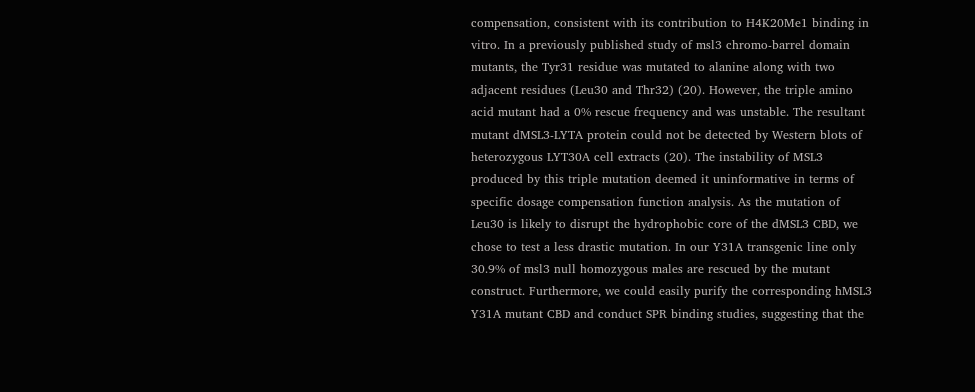compensation, consistent with its contribution to H4K20Me1 binding in vitro. In a previously published study of msl3 chromo-barrel domain mutants, the Tyr31 residue was mutated to alanine along with two adjacent residues (Leu30 and Thr32) (20). However, the triple amino acid mutant had a 0% rescue frequency and was unstable. The resultant mutant dMSL3-LYTA protein could not be detected by Western blots of heterozygous LYT30A cell extracts (20). The instability of MSL3 produced by this triple mutation deemed it uninformative in terms of specific dosage compensation function analysis. As the mutation of Leu30 is likely to disrupt the hydrophobic core of the dMSL3 CBD, we chose to test a less drastic mutation. In our Y31A transgenic line only 30.9% of msl3 null homozygous males are rescued by the mutant construct. Furthermore, we could easily purify the corresponding hMSL3 Y31A mutant CBD and conduct SPR binding studies, suggesting that the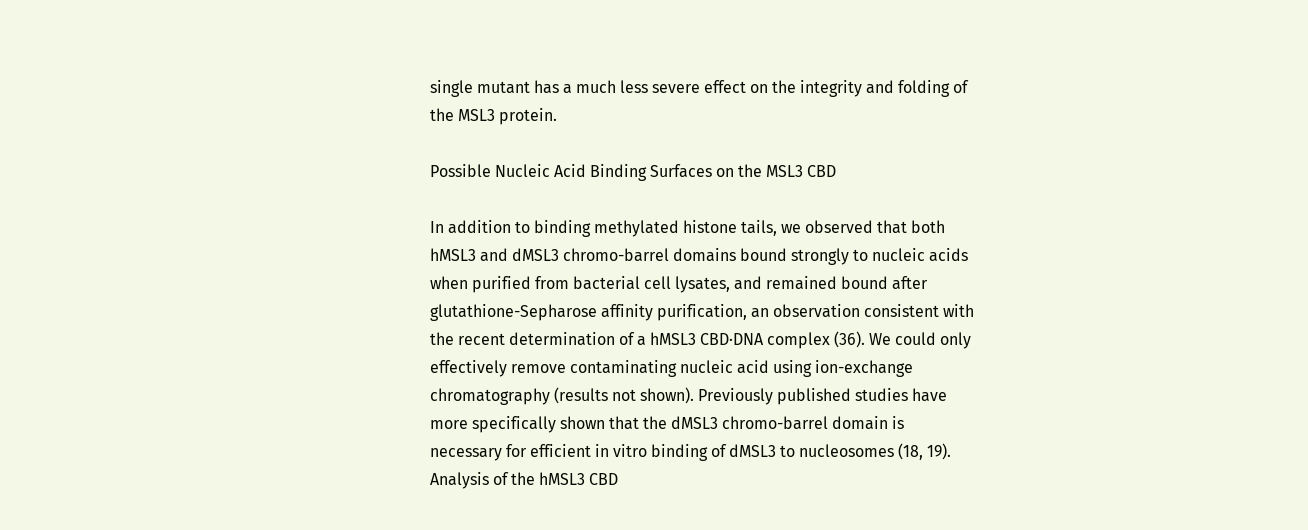single mutant has a much less severe effect on the integrity and folding of the MSL3 protein.

Possible Nucleic Acid Binding Surfaces on the MSL3 CBD

In addition to binding methylated histone tails, we observed that both hMSL3 and dMSL3 chromo-barrel domains bound strongly to nucleic acids when purified from bacterial cell lysates, and remained bound after glutathione-Sepharose affinity purification, an observation consistent with the recent determination of a hMSL3 CBD·DNA complex (36). We could only effectively remove contaminating nucleic acid using ion-exchange chromatography (results not shown). Previously published studies have more specifically shown that the dMSL3 chromo-barrel domain is necessary for efficient in vitro binding of dMSL3 to nucleosomes (18, 19). Analysis of the hMSL3 CBD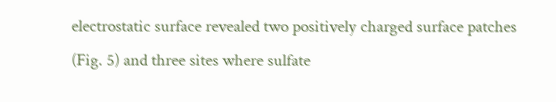electrostatic surface revealed two positively charged surface patches (Fig. 5) and three sites where sulfate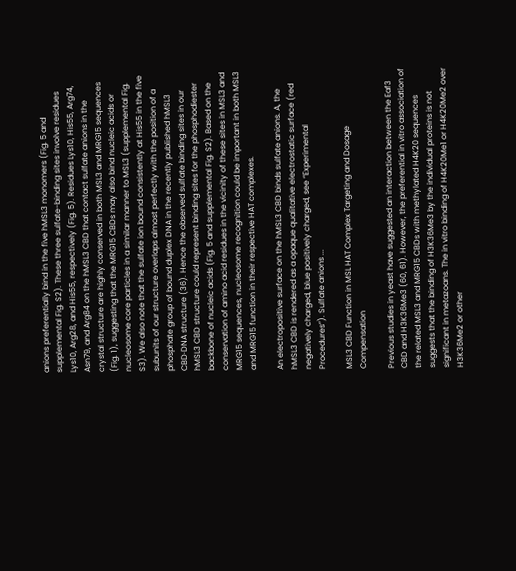anions preferentially bind in the five hMSL3 monomers (Fig. 5 and supplemental Fig. S2). These three sulfate-binding sites involve residues Lys10, Arg28, and His55, respectively (Fig. 5). Residues Lys10, His55, Arg74, Asn79, and Arg84 on the hMSL3 CBD that contact sulfate anions in the crystal structure are highly conserved in both MSL3 and MRG15 sequences (Fig. 1), suggesting that the MRG15 CBDs may also bind nucleic acids or nucleosome core particles in a similar manner to MSL3 (supplemental Fig. S3). We also note that the sulfate ion bound consistently at His55 in the five subunits of our structure overlaps almost perfectly with the position of a phosphate group of bound duplex DNA in the recently published hMSL3 CBD·DNA structure (36). Hence the observed sulfate binding sites in our hMSL3 CBD structure could represent binding sites for the phosphodiester backbone of nucleic acids (Fig. 5 and supplemental Fig. S2). Based on the conservation of amino acid residues in the vicinity of these sites in MSL3 and MRG15 sequences, nucleosome recognition could be important in both MSL3 and MRG15 function in their respective HAT complexes.

An electropositive surface on the hMSL3 CBD binds sulfate anions. A, the hMSL3 CBD is rendered as a opaque qualitative electrostatic surface (red negatively charged, blue positively charged, see “Experimental Procedures”). Sulfate anions ...

MSL3 CBD Function in MSL HAT Complex Targeting and Dosage Compensation

Previous studies in yeast have suggested an interaction between the Eaf3 CBD and H3K36Me3 (60, 61). However, the preferential in vitro association of the related MSL3 and MRG15 CBDs with methylated H4K20 sequences suggests that the binding of H3K36Me3 by the individual proteins is not significant in metazoans. The in vitro binding of H4K20Me1 or H4K20Me2 over H3K36Me2 or other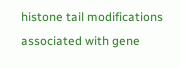histone tail modifications associated with gene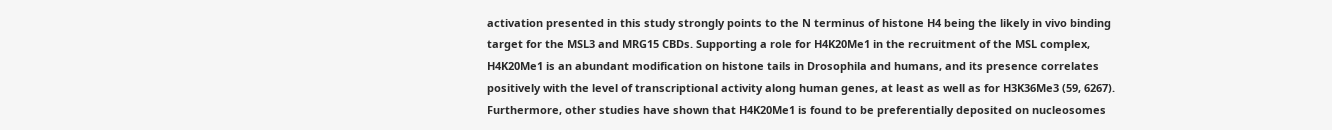activation presented in this study strongly points to the N terminus of histone H4 being the likely in vivo binding target for the MSL3 and MRG15 CBDs. Supporting a role for H4K20Me1 in the recruitment of the MSL complex, H4K20Me1 is an abundant modification on histone tails in Drosophila and humans, and its presence correlates positively with the level of transcriptional activity along human genes, at least as well as for H3K36Me3 (59, 6267). Furthermore, other studies have shown that H4K20Me1 is found to be preferentially deposited on nucleosomes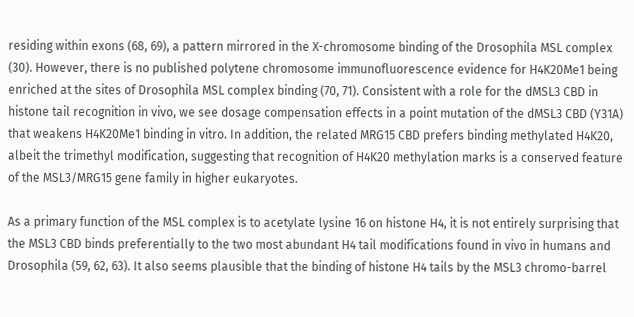residing within exons (68, 69), a pattern mirrored in the X-chromosome binding of the Drosophila MSL complex (30). However, there is no published polytene chromosome immunofluorescence evidence for H4K20Me1 being enriched at the sites of Drosophila MSL complex binding (70, 71). Consistent with a role for the dMSL3 CBD in histone tail recognition in vivo, we see dosage compensation effects in a point mutation of the dMSL3 CBD (Y31A) that weakens H4K20Me1 binding in vitro. In addition, the related MRG15 CBD prefers binding methylated H4K20, albeit the trimethyl modification, suggesting that recognition of H4K20 methylation marks is a conserved feature of the MSL3/MRG15 gene family in higher eukaryotes.

As a primary function of the MSL complex is to acetylate lysine 16 on histone H4, it is not entirely surprising that the MSL3 CBD binds preferentially to the two most abundant H4 tail modifications found in vivo in humans and Drosophila (59, 62, 63). It also seems plausible that the binding of histone H4 tails by the MSL3 chromo-barrel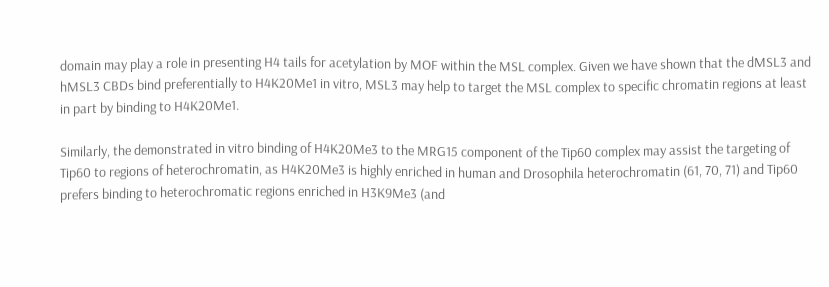domain may play a role in presenting H4 tails for acetylation by MOF within the MSL complex. Given we have shown that the dMSL3 and hMSL3 CBDs bind preferentially to H4K20Me1 in vitro, MSL3 may help to target the MSL complex to specific chromatin regions at least in part by binding to H4K20Me1.

Similarly, the demonstrated in vitro binding of H4K20Me3 to the MRG15 component of the Tip60 complex may assist the targeting of Tip60 to regions of heterochromatin, as H4K20Me3 is highly enriched in human and Drosophila heterochromatin (61, 70, 71) and Tip60 prefers binding to heterochromatic regions enriched in H3K9Me3 (and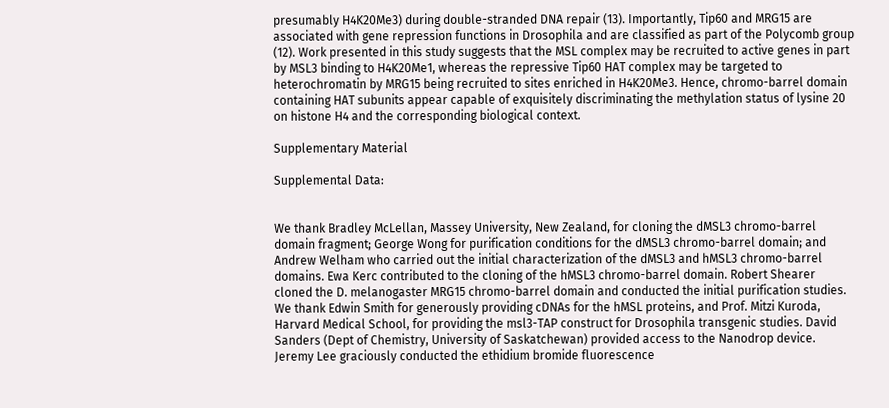presumably H4K20Me3) during double-stranded DNA repair (13). Importantly, Tip60 and MRG15 are associated with gene repression functions in Drosophila and are classified as part of the Polycomb group (12). Work presented in this study suggests that the MSL complex may be recruited to active genes in part by MSL3 binding to H4K20Me1, whereas the repressive Tip60 HAT complex may be targeted to heterochromatin by MRG15 being recruited to sites enriched in H4K20Me3. Hence, chromo-barrel domain containing HAT subunits appear capable of exquisitely discriminating the methylation status of lysine 20 on histone H4 and the corresponding biological context.

Supplementary Material

Supplemental Data:


We thank Bradley McLellan, Massey University, New Zealand, for cloning the dMSL3 chromo-barrel domain fragment; George Wong for purification conditions for the dMSL3 chromo-barrel domain; and Andrew Welham who carried out the initial characterization of the dMSL3 and hMSL3 chromo-barrel domains. Ewa Kerc contributed to the cloning of the hMSL3 chromo-barrel domain. Robert Shearer cloned the D. melanogaster MRG15 chromo-barrel domain and conducted the initial purification studies. We thank Edwin Smith for generously providing cDNAs for the hMSL proteins, and Prof. Mitzi Kuroda, Harvard Medical School, for providing the msl3-TAP construct for Drosophila transgenic studies. David Sanders (Dept of Chemistry, University of Saskatchewan) provided access to the Nanodrop device. Jeremy Lee graciously conducted the ethidium bromide fluorescence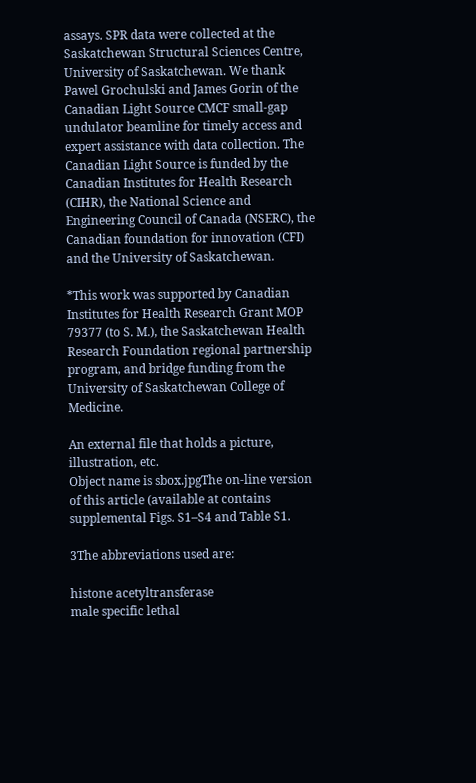assays. SPR data were collected at the Saskatchewan Structural Sciences Centre, University of Saskatchewan. We thank Pawel Grochulski and James Gorin of the Canadian Light Source CMCF small-gap undulator beamline for timely access and expert assistance with data collection. The Canadian Light Source is funded by the Canadian Institutes for Health Research (CIHR), the National Science and Engineering Council of Canada (NSERC), the Canadian foundation for innovation (CFI) and the University of Saskatchewan.

*This work was supported by Canadian Institutes for Health Research Grant MOP 79377 (to S. M.), the Saskatchewan Health Research Foundation regional partnership program, and bridge funding from the University of Saskatchewan College of Medicine.

An external file that holds a picture, illustration, etc.
Object name is sbox.jpgThe on-line version of this article (available at contains supplemental Figs. S1–S4 and Table S1.

3The abbreviations used are:

histone acetyltransferase
male specific lethal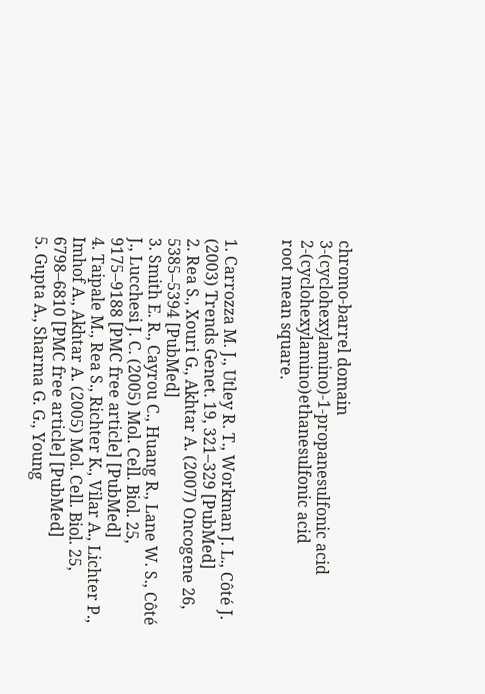chromo-barrel domain
3-(cyclohexylamino)-1-propanesulfonic acid
2-(cyclohexylamino)ethanesulfonic acid
root mean square.


1. Carrozza M. J., Utley R. T., Workman J. L., Côté J. (2003) Trends Genet. 19, 321–329 [PubMed]
2. Rea S., Xouri G., Akhtar A. (2007) Oncogene 26, 5385–5394 [PubMed]
3. Smith E. R., Cayrou C., Huang R., Lane W. S., Côté J., Lucchesi J. C. (2005) Mol. Cell. Biol. 25, 9175–9188 [PMC free article] [PubMed]
4. Taipale M., Rea S., Richter K., Vilar A., Lichter P., Imhof A., Akhtar A. (2005) Mol. Cell. Biol. 25, 6798–6810 [PMC free article] [PubMed]
5. Gupta A., Sharma G. G., Young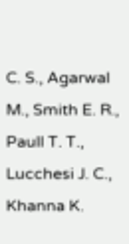C. S., Agarwal M., Smith E. R., Paull T. T., Lucchesi J. C., Khanna K.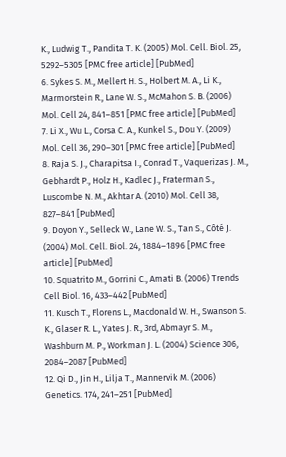K., Ludwig T., Pandita T. K. (2005) Mol. Cell. Biol. 25, 5292–5305 [PMC free article] [PubMed]
6. Sykes S. M., Mellert H. S., Holbert M. A., Li K., Marmorstein R., Lane W. S., McMahon S. B. (2006) Mol. Cell 24, 841–851 [PMC free article] [PubMed]
7. Li X., Wu L., Corsa C. A., Kunkel S., Dou Y. (2009) Mol. Cell 36, 290–301 [PMC free article] [PubMed]
8. Raja S. J., Charapitsa I., Conrad T., Vaquerizas J. M., Gebhardt P., Holz H., Kadlec J., Fraterman S., Luscombe N. M., Akhtar A. (2010) Mol. Cell 38, 827–841 [PubMed]
9. Doyon Y., Selleck W., Lane W. S., Tan S., Côté J. (2004) Mol. Cell. Biol. 24, 1884–1896 [PMC free article] [PubMed]
10. Squatrito M., Gorrini C., Amati B. (2006) Trends Cell Biol. 16, 433–442 [PubMed]
11. Kusch T., Florens L., Macdonald W. H., Swanson S. K., Glaser R. L., Yates J. R., 3rd, Abmayr S. M., Washburn M. P., Workman J. L. (2004) Science 306, 2084–2087 [PubMed]
12. Qi D., Jin H., Lilja T., Mannervik M. (2006) Genetics. 174, 241–251 [PubMed]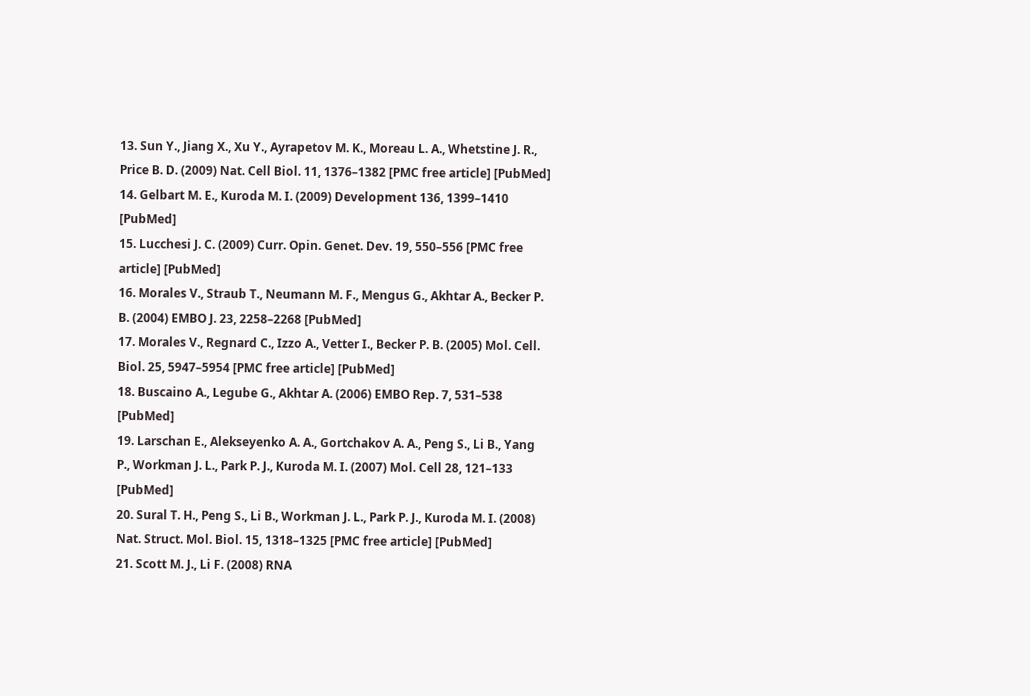13. Sun Y., Jiang X., Xu Y., Ayrapetov M. K., Moreau L. A., Whetstine J. R., Price B. D. (2009) Nat. Cell Biol. 11, 1376–1382 [PMC free article] [PubMed]
14. Gelbart M. E., Kuroda M. I. (2009) Development 136, 1399–1410 [PubMed]
15. Lucchesi J. C. (2009) Curr. Opin. Genet. Dev. 19, 550–556 [PMC free article] [PubMed]
16. Morales V., Straub T., Neumann M. F., Mengus G., Akhtar A., Becker P. B. (2004) EMBO J. 23, 2258–2268 [PubMed]
17. Morales V., Regnard C., Izzo A., Vetter I., Becker P. B. (2005) Mol. Cell. Biol. 25, 5947–5954 [PMC free article] [PubMed]
18. Buscaino A., Legube G., Akhtar A. (2006) EMBO Rep. 7, 531–538 [PubMed]
19. Larschan E., Alekseyenko A. A., Gortchakov A. A., Peng S., Li B., Yang P., Workman J. L., Park P. J., Kuroda M. I. (2007) Mol. Cell 28, 121–133 [PubMed]
20. Sural T. H., Peng S., Li B., Workman J. L., Park P. J., Kuroda M. I. (2008) Nat. Struct. Mol. Biol. 15, 1318–1325 [PMC free article] [PubMed]
21. Scott M. J., Li F. (2008) RNA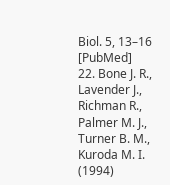Biol. 5, 13–16 [PubMed]
22. Bone J. R., Lavender J., Richman R., Palmer M. J., Turner B. M., Kuroda M. I. (1994)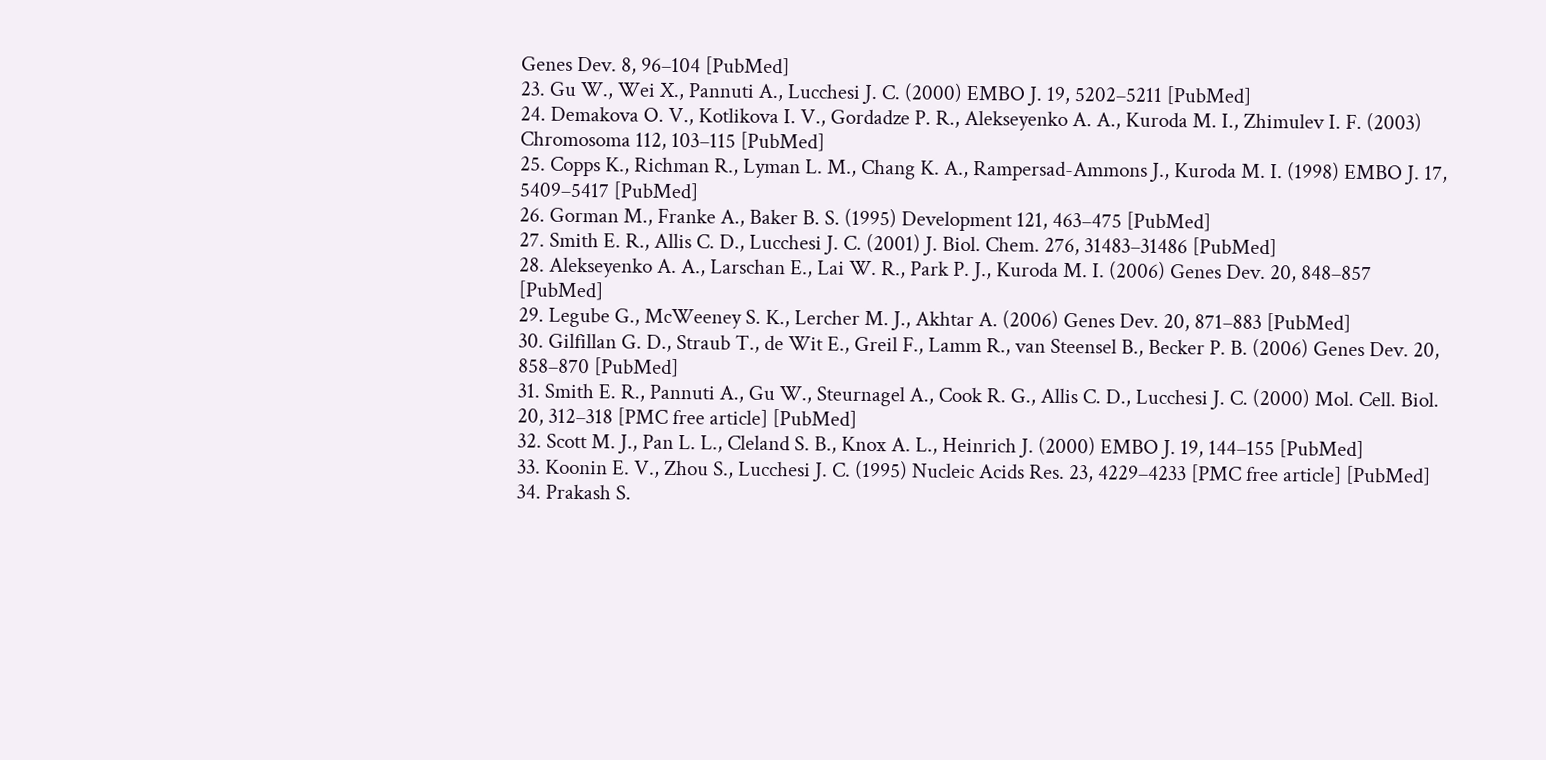Genes Dev. 8, 96–104 [PubMed]
23. Gu W., Wei X., Pannuti A., Lucchesi J. C. (2000) EMBO J. 19, 5202–5211 [PubMed]
24. Demakova O. V., Kotlikova I. V., Gordadze P. R., Alekseyenko A. A., Kuroda M. I., Zhimulev I. F. (2003) Chromosoma 112, 103–115 [PubMed]
25. Copps K., Richman R., Lyman L. M., Chang K. A., Rampersad-Ammons J., Kuroda M. I. (1998) EMBO J. 17, 5409–5417 [PubMed]
26. Gorman M., Franke A., Baker B. S. (1995) Development 121, 463–475 [PubMed]
27. Smith E. R., Allis C. D., Lucchesi J. C. (2001) J. Biol. Chem. 276, 31483–31486 [PubMed]
28. Alekseyenko A. A., Larschan E., Lai W. R., Park P. J., Kuroda M. I. (2006) Genes Dev. 20, 848–857 [PubMed]
29. Legube G., McWeeney S. K., Lercher M. J., Akhtar A. (2006) Genes Dev. 20, 871–883 [PubMed]
30. Gilfillan G. D., Straub T., de Wit E., Greil F., Lamm R., van Steensel B., Becker P. B. (2006) Genes Dev. 20, 858–870 [PubMed]
31. Smith E. R., Pannuti A., Gu W., Steurnagel A., Cook R. G., Allis C. D., Lucchesi J. C. (2000) Mol. Cell. Biol. 20, 312–318 [PMC free article] [PubMed]
32. Scott M. J., Pan L. L., Cleland S. B., Knox A. L., Heinrich J. (2000) EMBO J. 19, 144–155 [PubMed]
33. Koonin E. V., Zhou S., Lucchesi J. C. (1995) Nucleic Acids Res. 23, 4229–4233 [PMC free article] [PubMed]
34. Prakash S.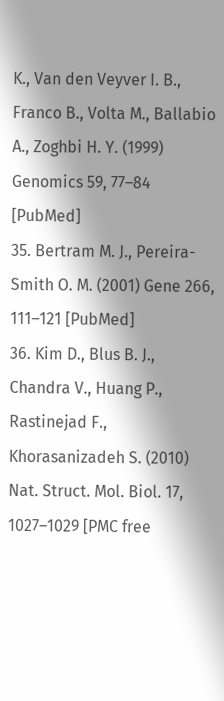K., Van den Veyver I. B., Franco B., Volta M., Ballabio A., Zoghbi H. Y. (1999) Genomics 59, 77–84 [PubMed]
35. Bertram M. J., Pereira-Smith O. M. (2001) Gene 266, 111–121 [PubMed]
36. Kim D., Blus B. J., Chandra V., Huang P., Rastinejad F., Khorasanizadeh S. (2010) Nat. Struct. Mol. Biol. 17, 1027–1029 [PMC free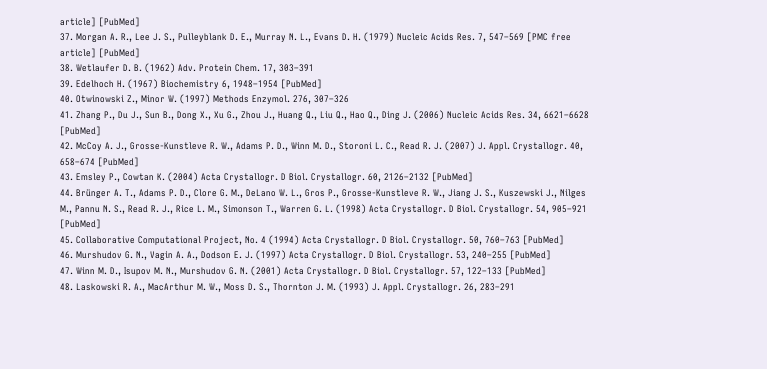article] [PubMed]
37. Morgan A. R., Lee J. S., Pulleyblank D. E., Murray N. L., Evans D. H. (1979) Nucleic Acids Res. 7, 547–569 [PMC free article] [PubMed]
38. Wetlaufer D. B. (1962) Adv. Protein Chem. 17, 303–391
39. Edelhoch H. (1967) Biochemistry 6, 1948–1954 [PubMed]
40. Otwinowski Z., Minor W. (1997) Methods Enzymol. 276, 307–326
41. Zhang P., Du J., Sun B., Dong X., Xu G., Zhou J., Huang Q., Liu Q., Hao Q., Ding J. (2006) Nucleic Acids Res. 34, 6621–6628 [PubMed]
42. McCoy A. J., Grosse-Kunstleve R. W., Adams P. D., Winn M. D., Storoni L. C., Read R. J. (2007) J. Appl. Crystallogr. 40, 658–674 [PubMed]
43. Emsley P., Cowtan K. (2004) Acta Crystallogr. D Biol. Crystallogr. 60, 2126–2132 [PubMed]
44. Brünger A. T., Adams P. D., Clore G. M., DeLano W. L., Gros P., Grosse-Kunstleve R. W., Jiang J. S., Kuszewski J., Nilges M., Pannu N. S., Read R. J., Rice L. M., Simonson T., Warren G. L. (1998) Acta Crystallogr. D Biol. Crystallogr. 54, 905–921 [PubMed]
45. Collaborative Computational Project, No. 4 (1994) Acta Crystallogr. D Biol. Crystallogr. 50, 760–763 [PubMed]
46. Murshudov G. N., Vagin A. A., Dodson E. J. (1997) Acta Crystallogr. D Biol. Crystallogr. 53, 240–255 [PubMed]
47. Winn M. D., Isupov M. N., Murshudov G. N. (2001) Acta Crystallogr. D Biol. Crystallogr. 57, 122–133 [PubMed]
48. Laskowski R. A., MacArthur M. W., Moss D. S., Thornton J. M. (1993) J. Appl. Crystallogr. 26, 283–291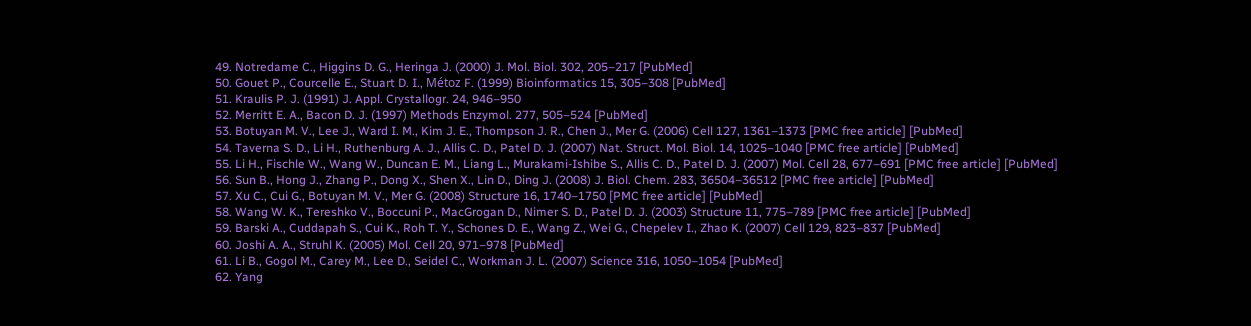49. Notredame C., Higgins D. G., Heringa J. (2000) J. Mol. Biol. 302, 205–217 [PubMed]
50. Gouet P., Courcelle E., Stuart D. I., Métoz F. (1999) Bioinformatics 15, 305–308 [PubMed]
51. Kraulis P. J. (1991) J. Appl. Crystallogr. 24, 946–950
52. Merritt E. A., Bacon D. J. (1997) Methods Enzymol. 277, 505–524 [PubMed]
53. Botuyan M. V., Lee J., Ward I. M., Kim J. E., Thompson J. R., Chen J., Mer G. (2006) Cell 127, 1361–1373 [PMC free article] [PubMed]
54. Taverna S. D., Li H., Ruthenburg A. J., Allis C. D., Patel D. J. (2007) Nat. Struct. Mol. Biol. 14, 1025–1040 [PMC free article] [PubMed]
55. Li H., Fischle W., Wang W., Duncan E. M., Liang L., Murakami-Ishibe S., Allis C. D., Patel D. J. (2007) Mol. Cell 28, 677–691 [PMC free article] [PubMed]
56. Sun B., Hong J., Zhang P., Dong X., Shen X., Lin D., Ding J. (2008) J. Biol. Chem. 283, 36504–36512 [PMC free article] [PubMed]
57. Xu C., Cui G., Botuyan M. V., Mer G. (2008) Structure 16, 1740–1750 [PMC free article] [PubMed]
58. Wang W. K., Tereshko V., Boccuni P., MacGrogan D., Nimer S. D., Patel D. J. (2003) Structure 11, 775–789 [PMC free article] [PubMed]
59. Barski A., Cuddapah S., Cui K., Roh T. Y., Schones D. E., Wang Z., Wei G., Chepelev I., Zhao K. (2007) Cell 129, 823–837 [PubMed]
60. Joshi A. A., Struhl K. (2005) Mol. Cell 20, 971–978 [PubMed]
61. Li B., Gogol M., Carey M., Lee D., Seidel C., Workman J. L. (2007) Science 316, 1050–1054 [PubMed]
62. Yang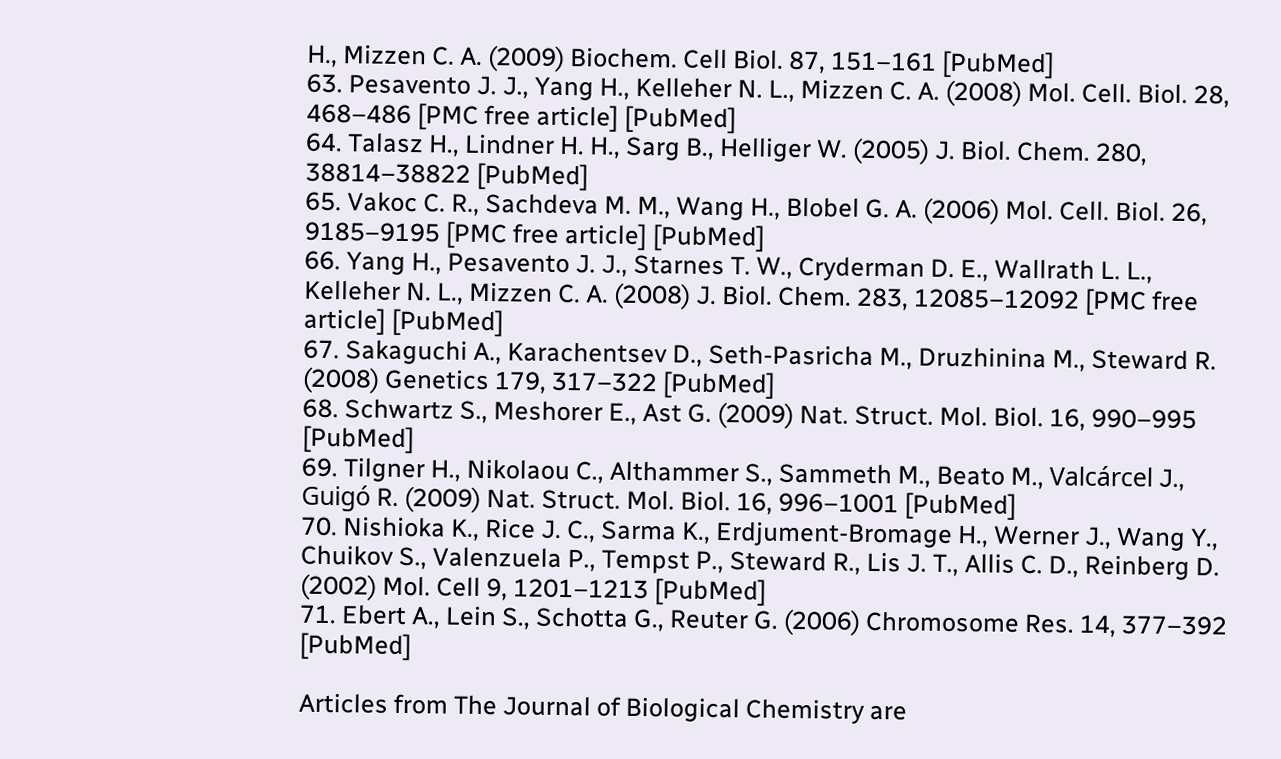H., Mizzen C. A. (2009) Biochem. Cell Biol. 87, 151–161 [PubMed]
63. Pesavento J. J., Yang H., Kelleher N. L., Mizzen C. A. (2008) Mol. Cell. Biol. 28, 468–486 [PMC free article] [PubMed]
64. Talasz H., Lindner H. H., Sarg B., Helliger W. (2005) J. Biol. Chem. 280, 38814–38822 [PubMed]
65. Vakoc C. R., Sachdeva M. M., Wang H., Blobel G. A. (2006) Mol. Cell. Biol. 26, 9185–9195 [PMC free article] [PubMed]
66. Yang H., Pesavento J. J., Starnes T. W., Cryderman D. E., Wallrath L. L., Kelleher N. L., Mizzen C. A. (2008) J. Biol. Chem. 283, 12085–12092 [PMC free article] [PubMed]
67. Sakaguchi A., Karachentsev D., Seth-Pasricha M., Druzhinina M., Steward R. (2008) Genetics 179, 317–322 [PubMed]
68. Schwartz S., Meshorer E., Ast G. (2009) Nat. Struct. Mol. Biol. 16, 990–995 [PubMed]
69. Tilgner H., Nikolaou C., Althammer S., Sammeth M., Beato M., Valcárcel J., Guigó R. (2009) Nat. Struct. Mol. Biol. 16, 996–1001 [PubMed]
70. Nishioka K., Rice J. C., Sarma K., Erdjument-Bromage H., Werner J., Wang Y., Chuikov S., Valenzuela P., Tempst P., Steward R., Lis J. T., Allis C. D., Reinberg D. (2002) Mol. Cell 9, 1201–1213 [PubMed]
71. Ebert A., Lein S., Schotta G., Reuter G. (2006) Chromosome Res. 14, 377–392 [PubMed]

Articles from The Journal of Biological Chemistry are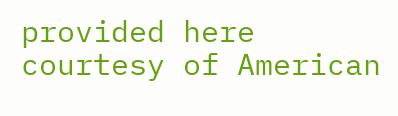provided here courtesy of American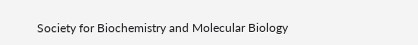Society for Biochemistry and Molecular Biology